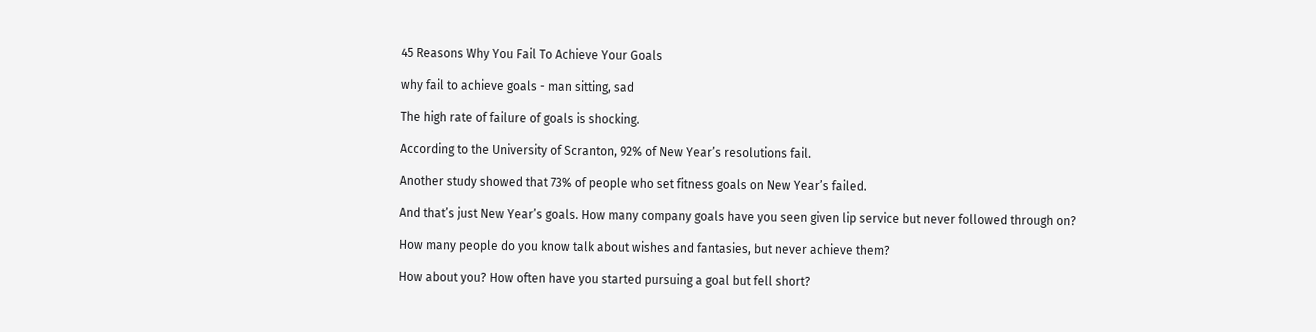45 Reasons Why You Fail To Achieve Your Goals

why fail to achieve goals - man sitting, sad

The high rate of failure of goals is shocking.

According to the University of Scranton, 92% of New Year’s resolutions fail.

Another study showed that 73% of people who set fitness goals on New Year’s failed.

And that’s just New Year’s goals. How many company goals have you seen given lip service but never followed through on?

How many people do you know talk about wishes and fantasies, but never achieve them?

How about you? How often have you started pursuing a goal but fell short?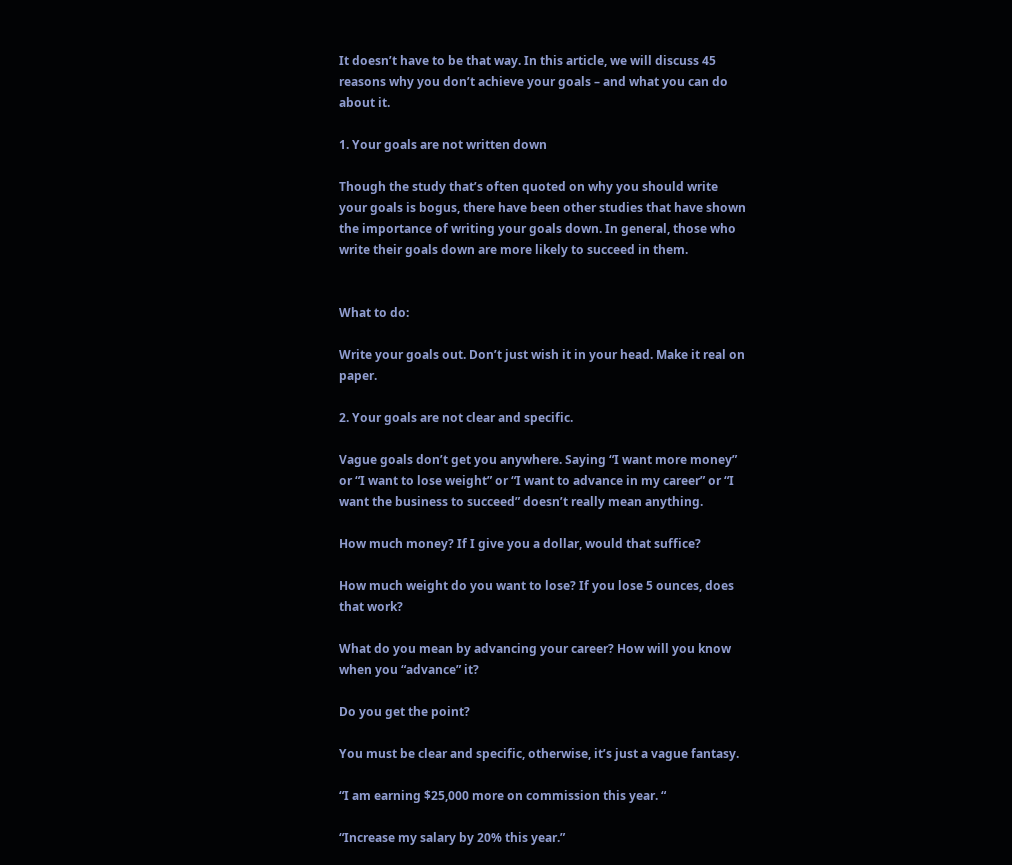It doesn’t have to be that way. In this article, we will discuss 45 reasons why you don’t achieve your goals – and what you can do about it.

1. Your goals are not written down

Though the study that’s often quoted on why you should write your goals is bogus, there have been other studies that have shown the importance of writing your goals down. In general, those who write their goals down are more likely to succeed in them.


What to do:

Write your goals out. Don’t just wish it in your head. Make it real on paper.

2. Your goals are not clear and specific.

Vague goals don’t get you anywhere. Saying “I want more money” or “I want to lose weight” or “I want to advance in my career” or “I want the business to succeed” doesn’t really mean anything.

How much money? If I give you a dollar, would that suffice?

How much weight do you want to lose? If you lose 5 ounces, does that work?

What do you mean by advancing your career? How will you know when you “advance” it?

Do you get the point?

You must be clear and specific, otherwise, it’s just a vague fantasy.

“I am earning $25,000 more on commission this year. “

“Increase my salary by 20% this year.”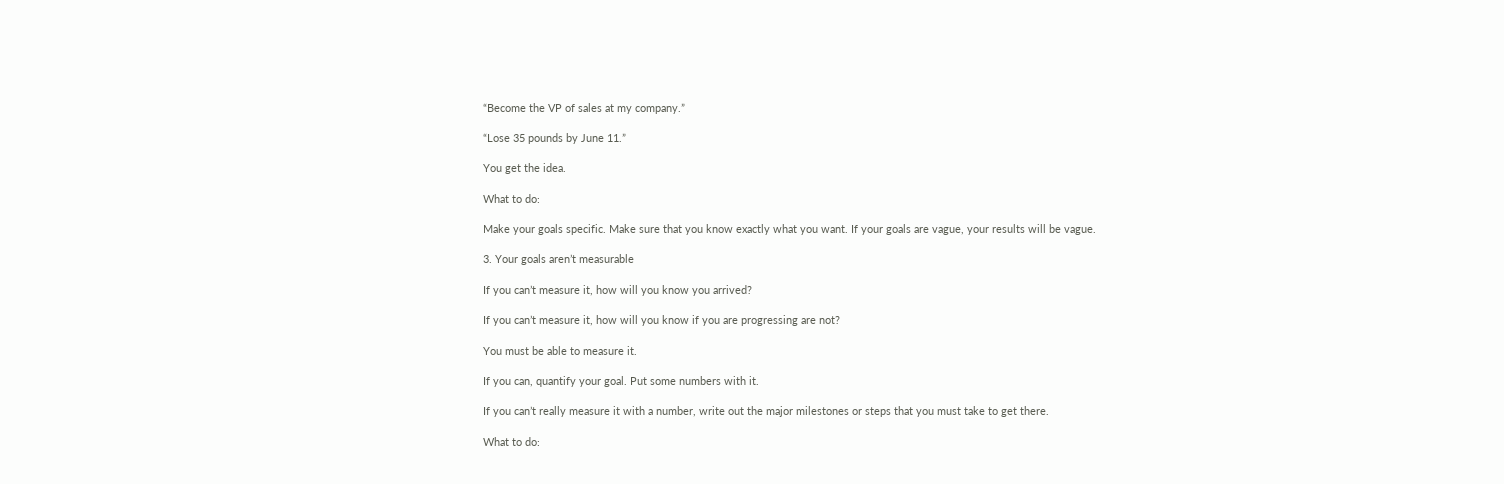“Become the VP of sales at my company.”

“Lose 35 pounds by June 11.”

You get the idea.

What to do:

Make your goals specific. Make sure that you know exactly what you want. If your goals are vague, your results will be vague.

3. Your goals aren’t measurable

If you can’t measure it, how will you know you arrived?

If you can’t measure it, how will you know if you are progressing are not?

You must be able to measure it.

If you can, quantify your goal. Put some numbers with it.

If you can’t really measure it with a number, write out the major milestones or steps that you must take to get there.

What to do: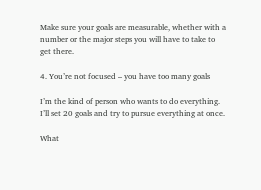Make sure your goals are measurable, whether with a number or the major steps you will have to take to get there.

4. You’re not focused – you have too many goals

I’m the kind of person who wants to do everything. I’ll set 20 goals and try to pursue everything at once.

What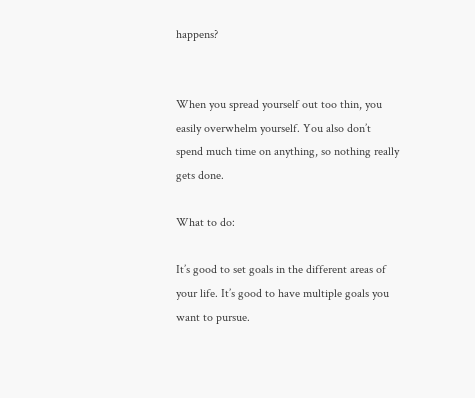happens?


When you spread yourself out too thin, you easily overwhelm yourself. You also don’t spend much time on anything, so nothing really gets done.

What to do:

It’s good to set goals in the different areas of your life. It’s good to have multiple goals you want to pursue.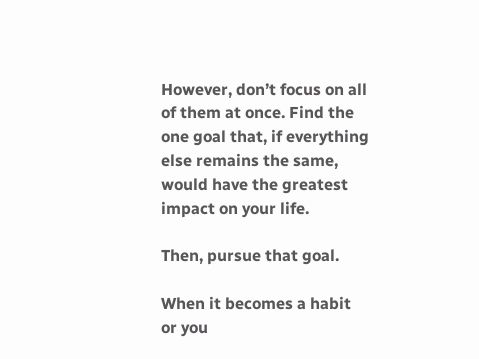However, don’t focus on all of them at once. Find the one goal that, if everything else remains the same, would have the greatest impact on your life.

Then, pursue that goal.

When it becomes a habit or you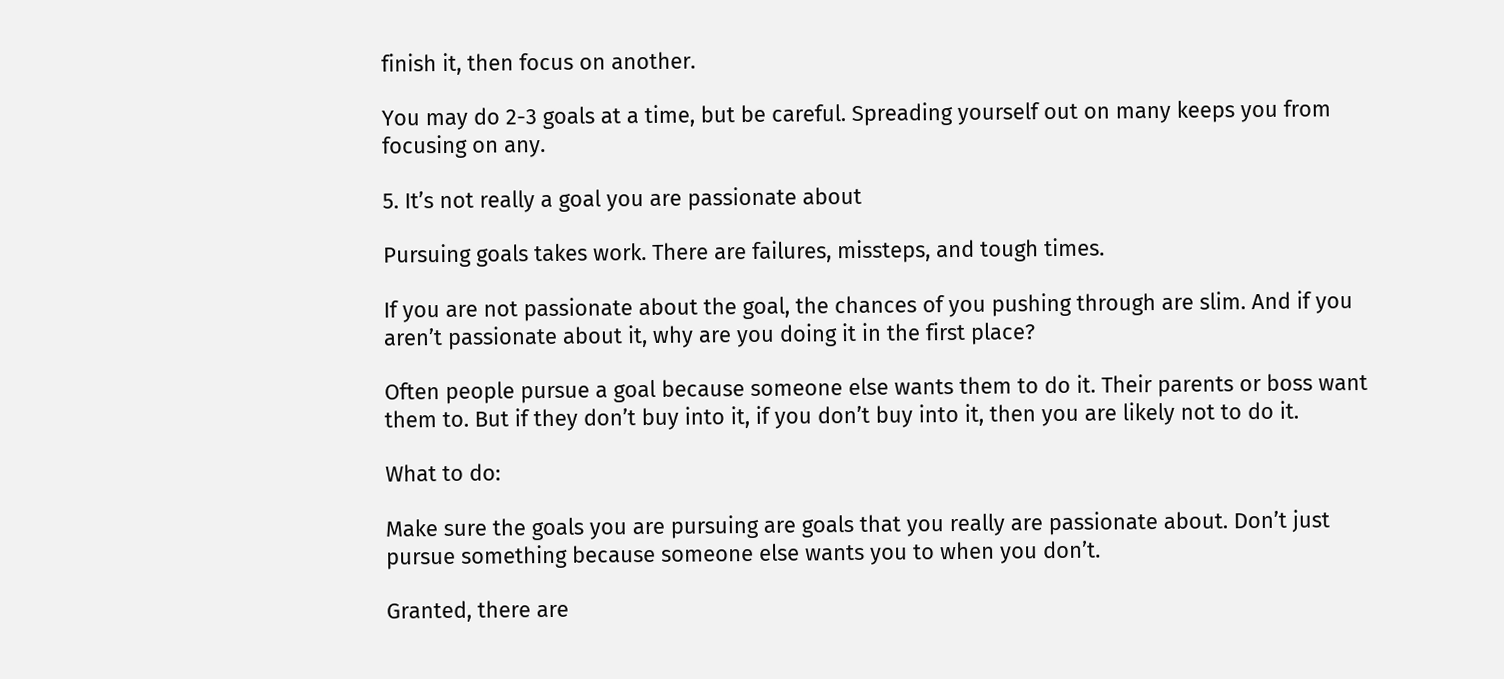finish it, then focus on another.

You may do 2-3 goals at a time, but be careful. Spreading yourself out on many keeps you from focusing on any.

5. It’s not really a goal you are passionate about

Pursuing goals takes work. There are failures, missteps, and tough times.

If you are not passionate about the goal, the chances of you pushing through are slim. And if you aren’t passionate about it, why are you doing it in the first place?

Often people pursue a goal because someone else wants them to do it. Their parents or boss want them to. But if they don’t buy into it, if you don’t buy into it, then you are likely not to do it.

What to do:

Make sure the goals you are pursuing are goals that you really are passionate about. Don’t just pursue something because someone else wants you to when you don’t.

Granted, there are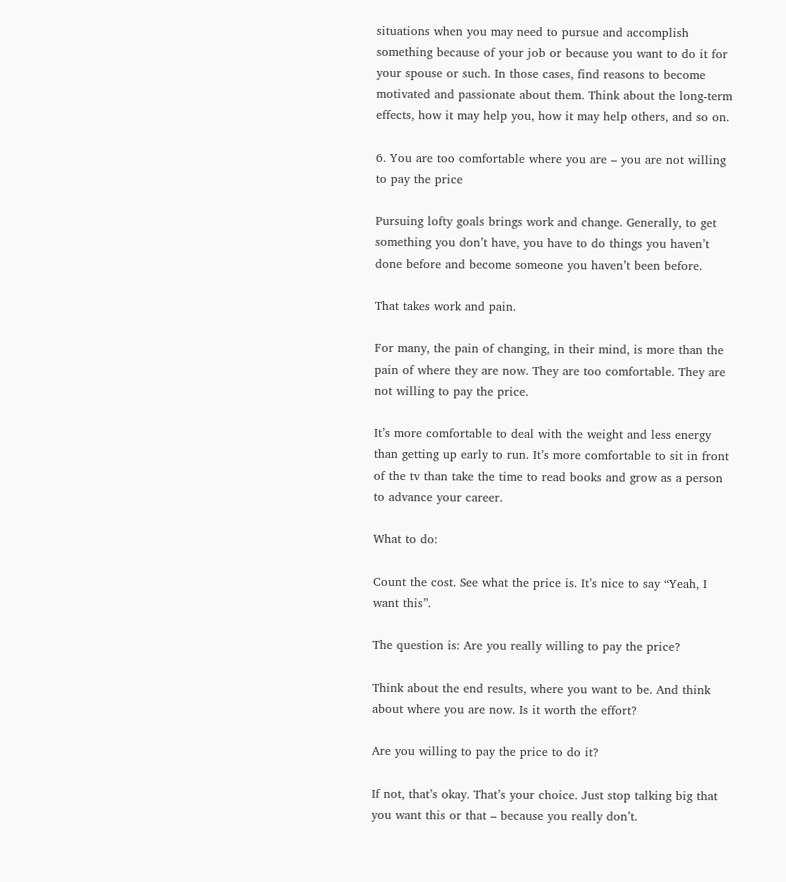situations when you may need to pursue and accomplish something because of your job or because you want to do it for your spouse or such. In those cases, find reasons to become motivated and passionate about them. Think about the long-term effects, how it may help you, how it may help others, and so on.

6. You are too comfortable where you are – you are not willing to pay the price

Pursuing lofty goals brings work and change. Generally, to get something you don’t have, you have to do things you haven’t done before and become someone you haven’t been before.

That takes work and pain.

For many, the pain of changing, in their mind, is more than the pain of where they are now. They are too comfortable. They are not willing to pay the price.

It’s more comfortable to deal with the weight and less energy than getting up early to run. It’s more comfortable to sit in front of the tv than take the time to read books and grow as a person to advance your career.

What to do:

Count the cost. See what the price is. It’s nice to say “Yeah, I want this”.

The question is: Are you really willing to pay the price?

Think about the end results, where you want to be. And think about where you are now. Is it worth the effort?

Are you willing to pay the price to do it?

If not, that’s okay. That’s your choice. Just stop talking big that you want this or that – because you really don’t.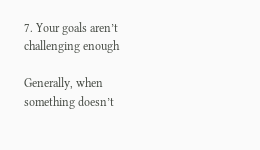7. Your goals aren’t challenging enough

Generally, when something doesn’t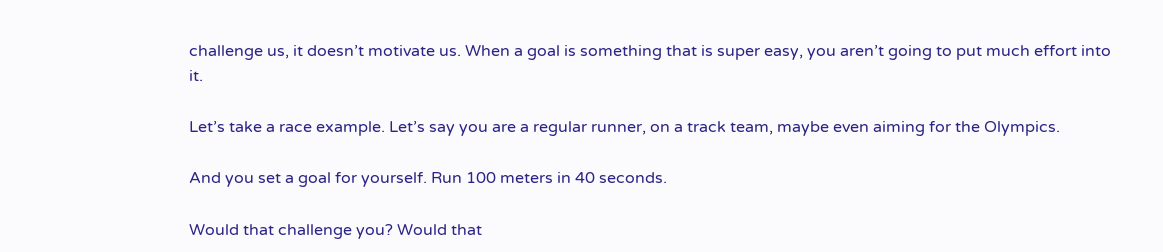challenge us, it doesn’t motivate us. When a goal is something that is super easy, you aren’t going to put much effort into it.

Let’s take a race example. Let’s say you are a regular runner, on a track team, maybe even aiming for the Olympics.

And you set a goal for yourself. Run 100 meters in 40 seconds.

Would that challenge you? Would that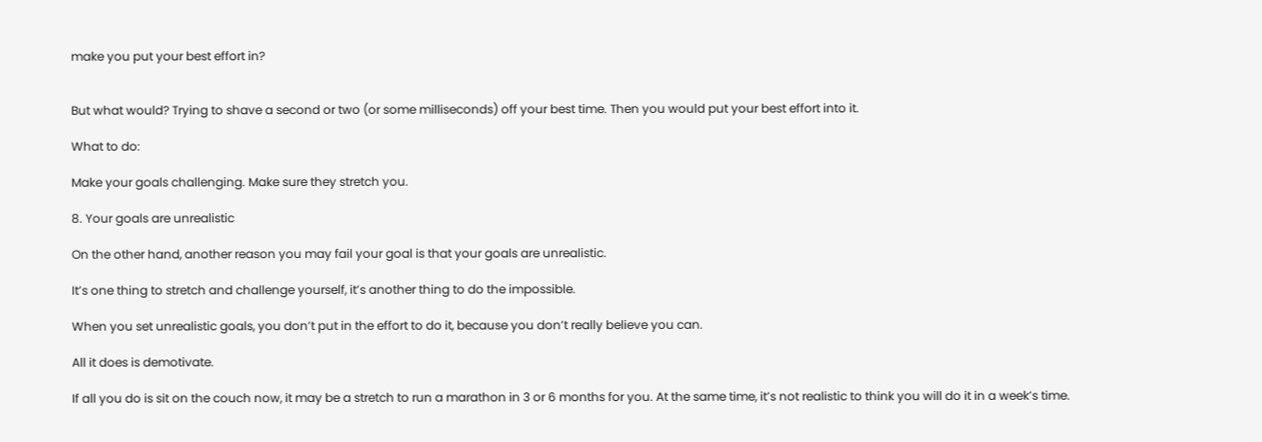make you put your best effort in?


But what would? Trying to shave a second or two (or some milliseconds) off your best time. Then you would put your best effort into it.

What to do:

Make your goals challenging. Make sure they stretch you.

8. Your goals are unrealistic

On the other hand, another reason you may fail your goal is that your goals are unrealistic.

It’s one thing to stretch and challenge yourself, it’s another thing to do the impossible.

When you set unrealistic goals, you don’t put in the effort to do it, because you don’t really believe you can.

All it does is demotivate.

If all you do is sit on the couch now, it may be a stretch to run a marathon in 3 or 6 months for you. At the same time, it’s not realistic to think you will do it in a week’s time.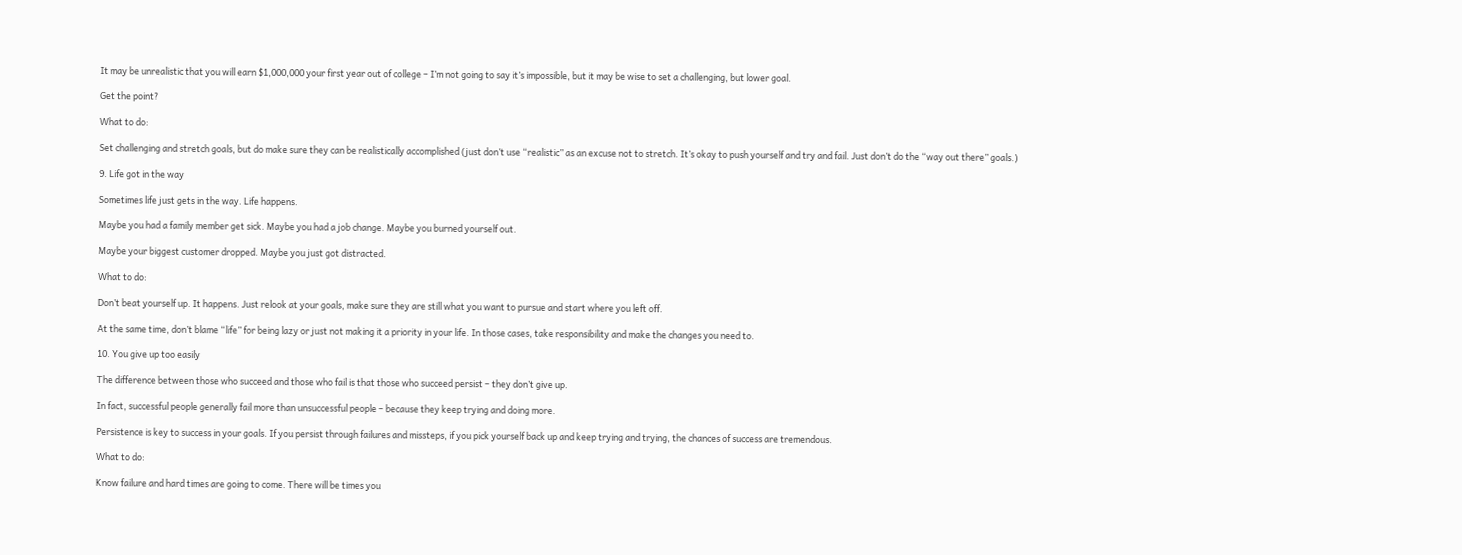It may be unrealistic that you will earn $1,000,000 your first year out of college – I’m not going to say it’s impossible, but it may be wise to set a challenging, but lower goal.

Get the point?

What to do:

Set challenging and stretch goals, but do make sure they can be realistically accomplished (just don’t use “realistic” as an excuse not to stretch. It’s okay to push yourself and try and fail. Just don’t do the “way out there” goals.)

9. Life got in the way

Sometimes life just gets in the way. Life happens.

Maybe you had a family member get sick. Maybe you had a job change. Maybe you burned yourself out.

Maybe your biggest customer dropped. Maybe you just got distracted.

What to do:

Don’t beat yourself up. It happens. Just relook at your goals, make sure they are still what you want to pursue and start where you left off.

At the same time, don’t blame “life” for being lazy or just not making it a priority in your life. In those cases, take responsibility and make the changes you need to.

10. You give up too easily

The difference between those who succeed and those who fail is that those who succeed persist – they don’t give up.

In fact, successful people generally fail more than unsuccessful people – because they keep trying and doing more.

Persistence is key to success in your goals. If you persist through failures and missteps, if you pick yourself back up and keep trying and trying, the chances of success are tremendous.

What to do:

Know failure and hard times are going to come. There will be times you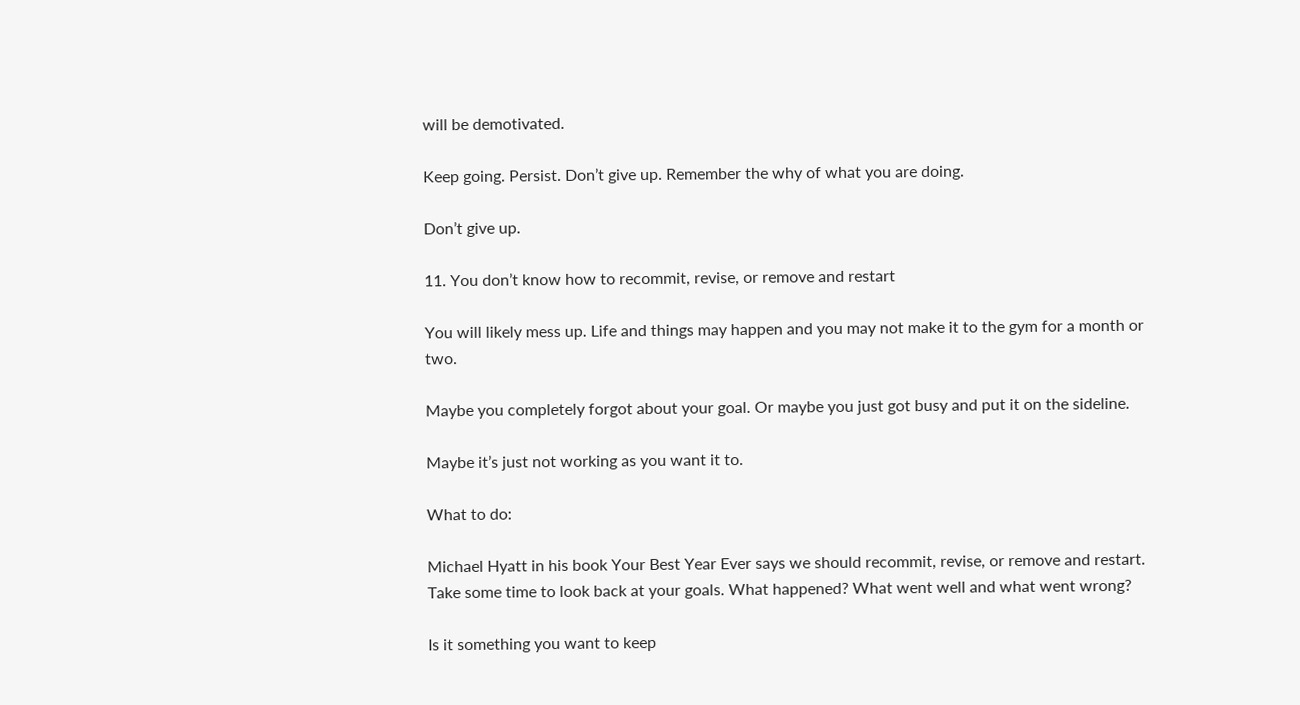will be demotivated.

Keep going. Persist. Don’t give up. Remember the why of what you are doing.

Don’t give up.

11. You don’t know how to recommit, revise, or remove and restart

You will likely mess up. Life and things may happen and you may not make it to the gym for a month or two.

Maybe you completely forgot about your goal. Or maybe you just got busy and put it on the sideline.

Maybe it’s just not working as you want it to.

What to do:

Michael Hyatt in his book Your Best Year Ever says we should recommit, revise, or remove and restart. Take some time to look back at your goals. What happened? What went well and what went wrong?

Is it something you want to keep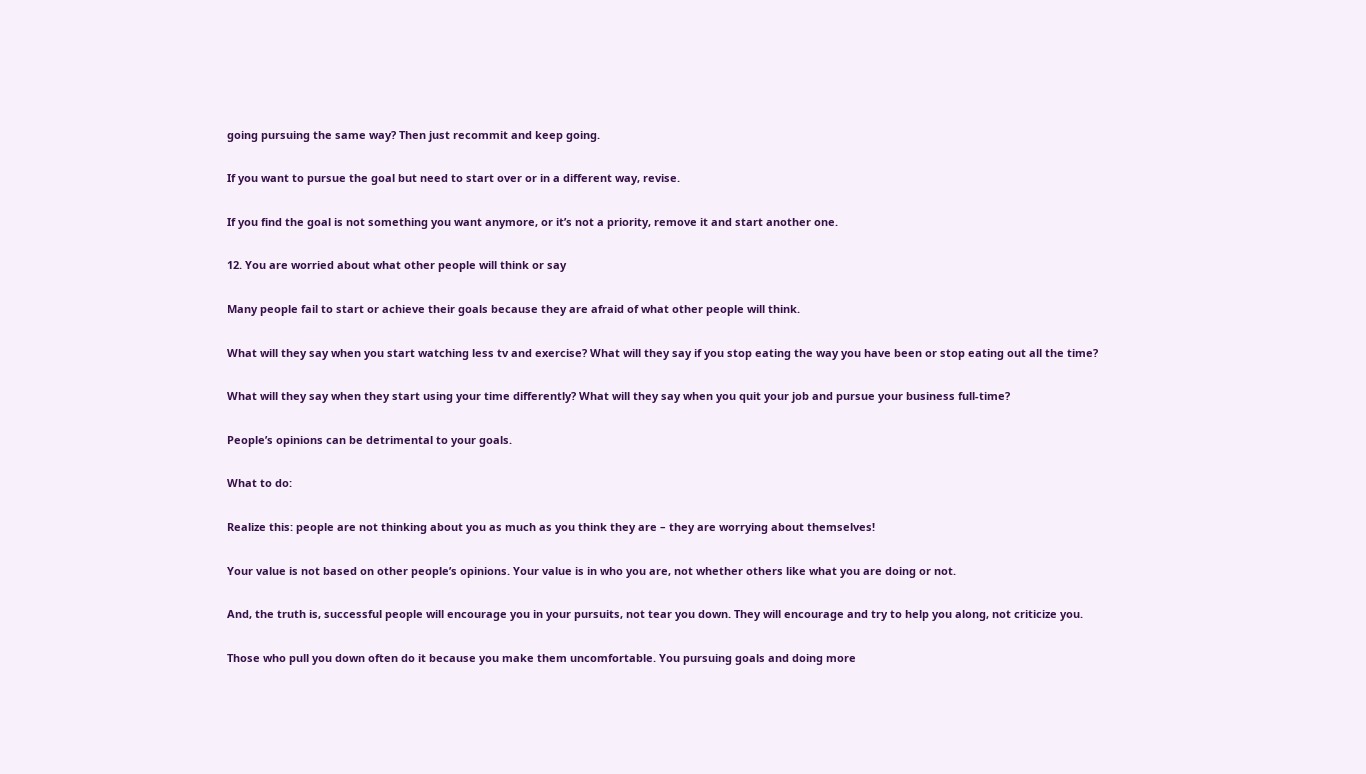going pursuing the same way? Then just recommit and keep going.

If you want to pursue the goal but need to start over or in a different way, revise.

If you find the goal is not something you want anymore, or it’s not a priority, remove it and start another one.

12. You are worried about what other people will think or say

Many people fail to start or achieve their goals because they are afraid of what other people will think.

What will they say when you start watching less tv and exercise? What will they say if you stop eating the way you have been or stop eating out all the time?

What will they say when they start using your time differently? What will they say when you quit your job and pursue your business full-time?

People’s opinions can be detrimental to your goals.

What to do:

Realize this: people are not thinking about you as much as you think they are – they are worrying about themselves!

Your value is not based on other people’s opinions. Your value is in who you are, not whether others like what you are doing or not.

And, the truth is, successful people will encourage you in your pursuits, not tear you down. They will encourage and try to help you along, not criticize you.

Those who pull you down often do it because you make them uncomfortable. You pursuing goals and doing more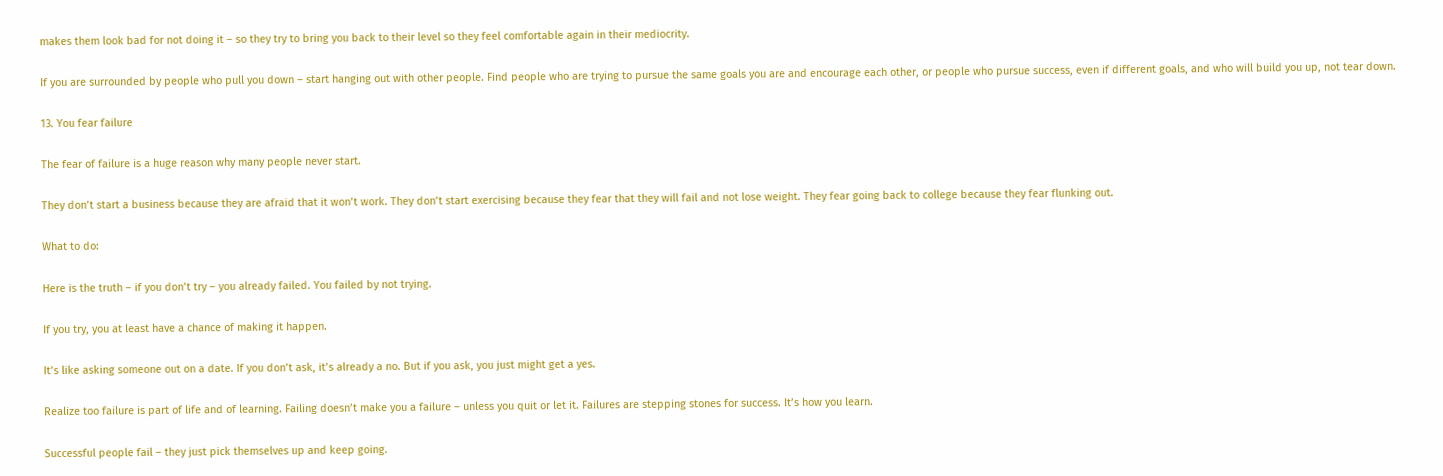makes them look bad for not doing it – so they try to bring you back to their level so they feel comfortable again in their mediocrity.

If you are surrounded by people who pull you down – start hanging out with other people. Find people who are trying to pursue the same goals you are and encourage each other, or people who pursue success, even if different goals, and who will build you up, not tear down.

13. You fear failure

The fear of failure is a huge reason why many people never start.

They don’t start a business because they are afraid that it won’t work. They don’t start exercising because they fear that they will fail and not lose weight. They fear going back to college because they fear flunking out.

What to do:

Here is the truth – if you don’t try – you already failed. You failed by not trying.

If you try, you at least have a chance of making it happen.

It’s like asking someone out on a date. If you don’t ask, it’s already a no. But if you ask, you just might get a yes.

Realize too failure is part of life and of learning. Failing doesn’t make you a failure – unless you quit or let it. Failures are stepping stones for success. It’s how you learn.

Successful people fail – they just pick themselves up and keep going.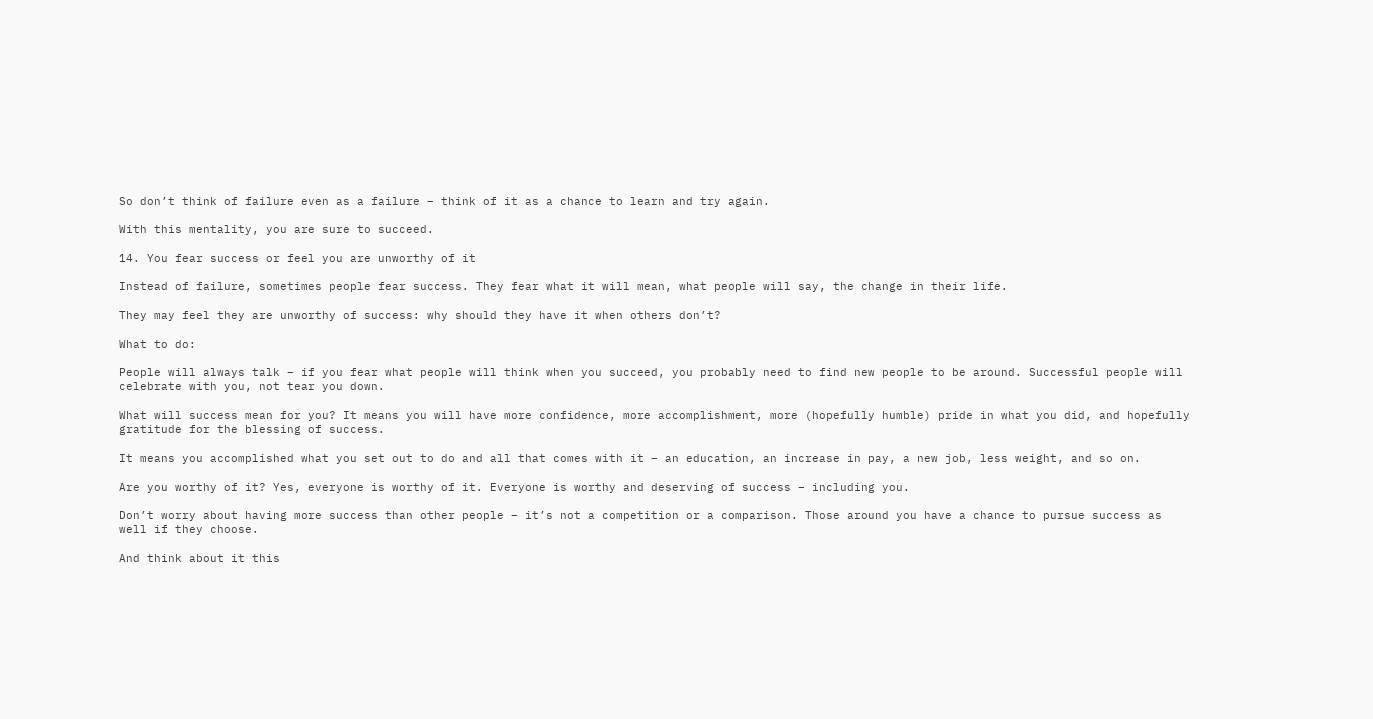So don’t think of failure even as a failure – think of it as a chance to learn and try again.

With this mentality, you are sure to succeed.

14. You fear success or feel you are unworthy of it

Instead of failure, sometimes people fear success. They fear what it will mean, what people will say, the change in their life.

They may feel they are unworthy of success: why should they have it when others don’t?

What to do:

People will always talk – if you fear what people will think when you succeed, you probably need to find new people to be around. Successful people will celebrate with you, not tear you down.

What will success mean for you? It means you will have more confidence, more accomplishment, more (hopefully humble) pride in what you did, and hopefully gratitude for the blessing of success.

It means you accomplished what you set out to do and all that comes with it – an education, an increase in pay, a new job, less weight, and so on.

Are you worthy of it? Yes, everyone is worthy of it. Everyone is worthy and deserving of success – including you.

Don’t worry about having more success than other people – it’s not a competition or a comparison. Those around you have a chance to pursue success as well if they choose.

And think about it this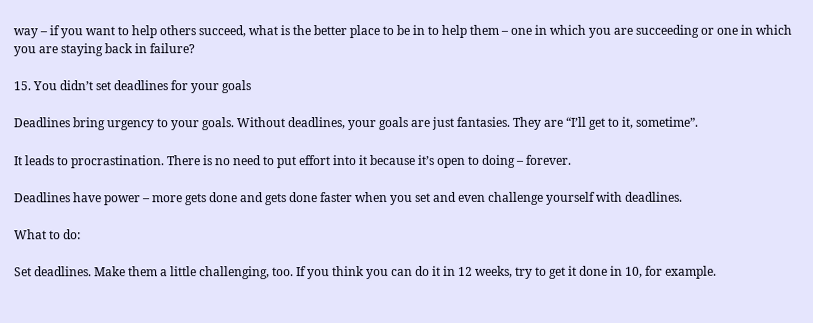way – if you want to help others succeed, what is the better place to be in to help them – one in which you are succeeding or one in which you are staying back in failure?

15. You didn’t set deadlines for your goals

Deadlines bring urgency to your goals. Without deadlines, your goals are just fantasies. They are “I’ll get to it, sometime”.

It leads to procrastination. There is no need to put effort into it because it’s open to doing – forever.

Deadlines have power – more gets done and gets done faster when you set and even challenge yourself with deadlines.

What to do:

Set deadlines. Make them a little challenging, too. If you think you can do it in 12 weeks, try to get it done in 10, for example.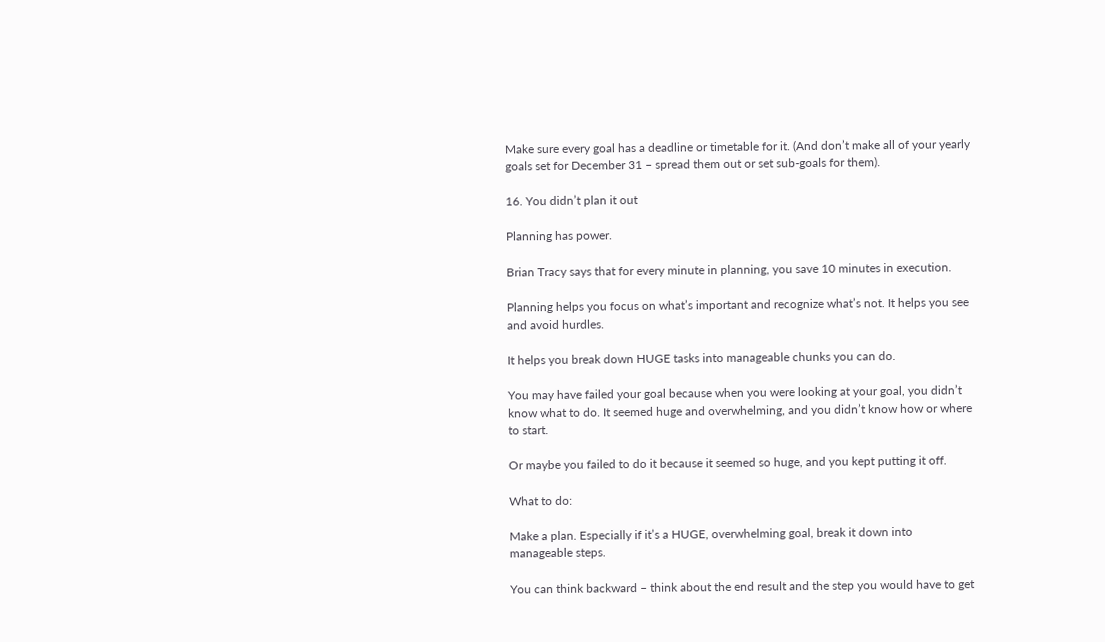Make sure every goal has a deadline or timetable for it. (And don’t make all of your yearly goals set for December 31 – spread them out or set sub-goals for them).

16. You didn’t plan it out

Planning has power.

Brian Tracy says that for every minute in planning, you save 10 minutes in execution.

Planning helps you focus on what’s important and recognize what’s not. It helps you see and avoid hurdles.

It helps you break down HUGE tasks into manageable chunks you can do.

You may have failed your goal because when you were looking at your goal, you didn’t know what to do. It seemed huge and overwhelming, and you didn’t know how or where to start.

Or maybe you failed to do it because it seemed so huge, and you kept putting it off.

What to do:

Make a plan. Especially if it’s a HUGE, overwhelming goal, break it down into manageable steps.

You can think backward – think about the end result and the step you would have to get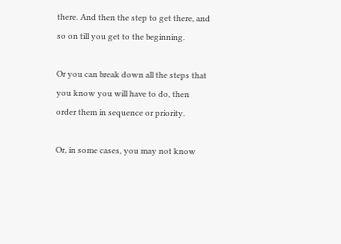there. And then the step to get there, and so on till you get to the beginning.

Or you can break down all the steps that you know you will have to do, then order them in sequence or priority.

Or, in some cases, you may not know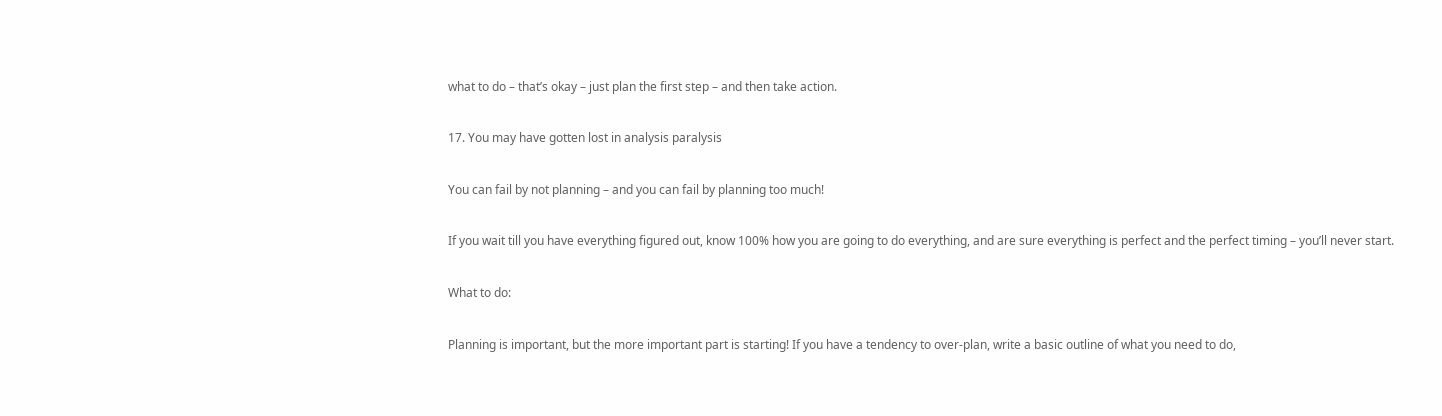what to do – that’s okay – just plan the first step – and then take action.

17. You may have gotten lost in analysis paralysis

You can fail by not planning – and you can fail by planning too much!

If you wait till you have everything figured out, know 100% how you are going to do everything, and are sure everything is perfect and the perfect timing – you’ll never start.

What to do:

Planning is important, but the more important part is starting! If you have a tendency to over-plan, write a basic outline of what you need to do,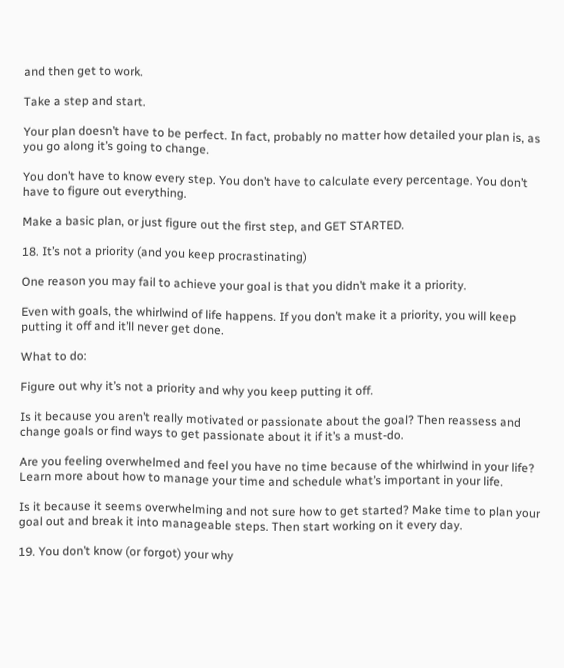and then get to work.

Take a step and start.

Your plan doesn’t have to be perfect. In fact, probably no matter how detailed your plan is, as you go along it’s going to change.

You don’t have to know every step. You don’t have to calculate every percentage. You don’t have to figure out everything.

Make a basic plan, or just figure out the first step, and GET STARTED.

18. It’s not a priority (and you keep procrastinating)

One reason you may fail to achieve your goal is that you didn’t make it a priority.

Even with goals, the whirlwind of life happens. If you don’t make it a priority, you will keep putting it off and it’ll never get done.

What to do:

Figure out why it’s not a priority and why you keep putting it off.

Is it because you aren’t really motivated or passionate about the goal? Then reassess and change goals or find ways to get passionate about it if it’s a must-do.

Are you feeling overwhelmed and feel you have no time because of the whirlwind in your life? Learn more about how to manage your time and schedule what’s important in your life.

Is it because it seems overwhelming and not sure how to get started? Make time to plan your goal out and break it into manageable steps. Then start working on it every day.

19. You don’t know (or forgot) your why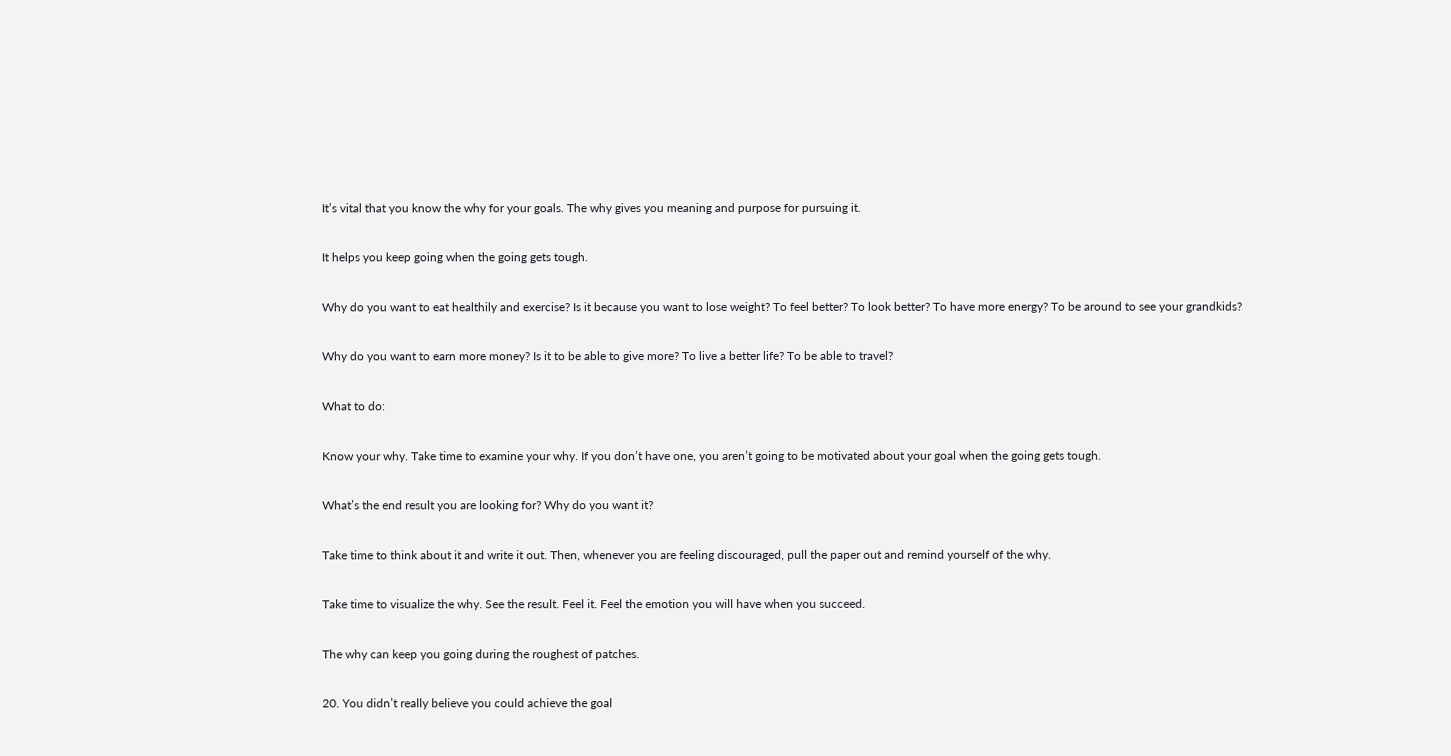It’s vital that you know the why for your goals. The why gives you meaning and purpose for pursuing it.

It helps you keep going when the going gets tough.

Why do you want to eat healthily and exercise? Is it because you want to lose weight? To feel better? To look better? To have more energy? To be around to see your grandkids?

Why do you want to earn more money? Is it to be able to give more? To live a better life? To be able to travel?

What to do:

Know your why. Take time to examine your why. If you don’t have one, you aren’t going to be motivated about your goal when the going gets tough.

What’s the end result you are looking for? Why do you want it?

Take time to think about it and write it out. Then, whenever you are feeling discouraged, pull the paper out and remind yourself of the why.

Take time to visualize the why. See the result. Feel it. Feel the emotion you will have when you succeed.

The why can keep you going during the roughest of patches.

20. You didn’t really believe you could achieve the goal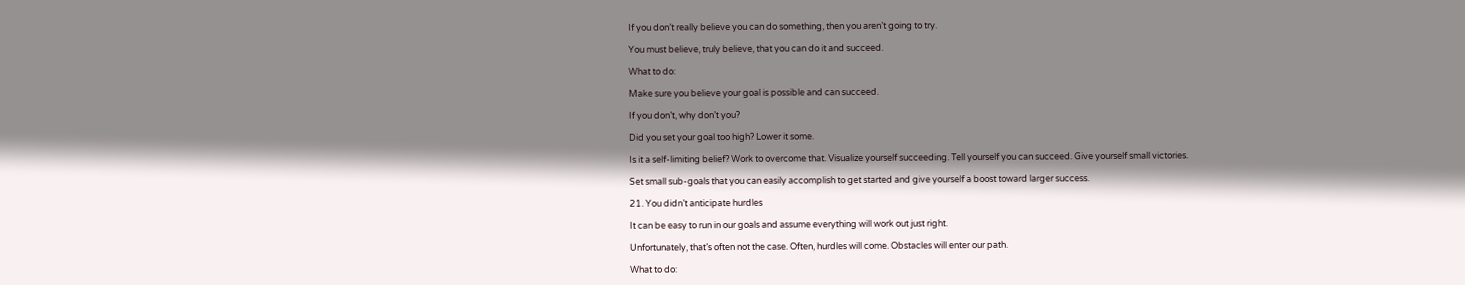If you don’t really believe you can do something, then you aren’t going to try.

You must believe, truly believe, that you can do it and succeed.

What to do:

Make sure you believe your goal is possible and can succeed.

If you don’t, why don’t you?

Did you set your goal too high? Lower it some.

Is it a self-limiting belief? Work to overcome that. Visualize yourself succeeding. Tell yourself you can succeed. Give yourself small victories.

Set small sub-goals that you can easily accomplish to get started and give yourself a boost toward larger success.

21. You didn’t anticipate hurdles

It can be easy to run in our goals and assume everything will work out just right.

Unfortunately, that’s often not the case. Often, hurdles will come. Obstacles will enter our path.

What to do: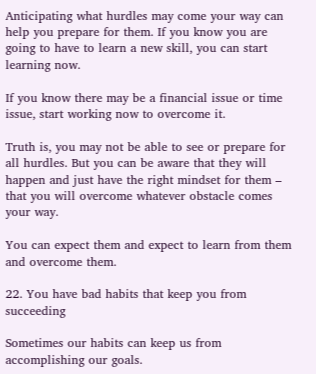Anticipating what hurdles may come your way can help you prepare for them. If you know you are going to have to learn a new skill, you can start learning now.

If you know there may be a financial issue or time issue, start working now to overcome it.

Truth is, you may not be able to see or prepare for all hurdles. But you can be aware that they will happen and just have the right mindset for them – that you will overcome whatever obstacle comes your way.

You can expect them and expect to learn from them and overcome them.

22. You have bad habits that keep you from succeeding

Sometimes our habits can keep us from accomplishing our goals.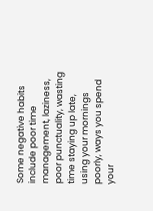Some negative habits include poor time management, laziness, poor punctuality, wasting time staying up late, using your mornings poorly, ways you spend your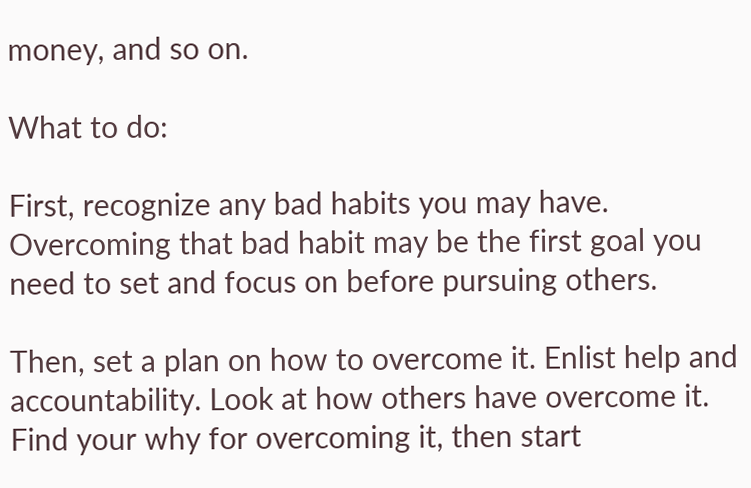money, and so on.

What to do:

First, recognize any bad habits you may have. Overcoming that bad habit may be the first goal you need to set and focus on before pursuing others.

Then, set a plan on how to overcome it. Enlist help and accountability. Look at how others have overcome it. Find your why for overcoming it, then start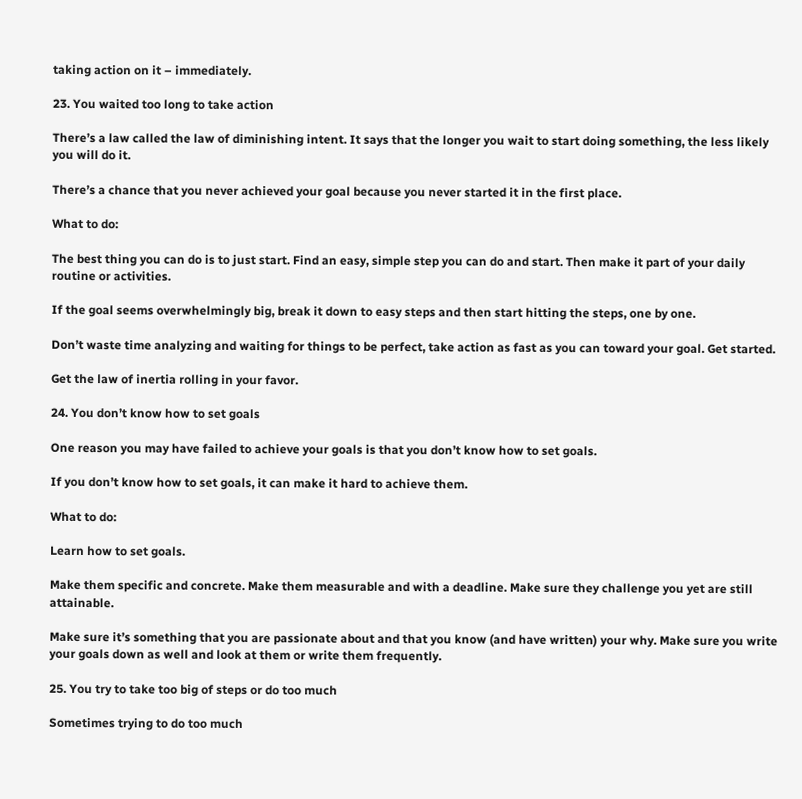taking action on it – immediately.

23. You waited too long to take action

There’s a law called the law of diminishing intent. It says that the longer you wait to start doing something, the less likely you will do it.

There’s a chance that you never achieved your goal because you never started it in the first place.

What to do:

The best thing you can do is to just start. Find an easy, simple step you can do and start. Then make it part of your daily routine or activities.

If the goal seems overwhelmingly big, break it down to easy steps and then start hitting the steps, one by one.

Don’t waste time analyzing and waiting for things to be perfect, take action as fast as you can toward your goal. Get started.

Get the law of inertia rolling in your favor.

24. You don’t know how to set goals

One reason you may have failed to achieve your goals is that you don’t know how to set goals.

If you don’t know how to set goals, it can make it hard to achieve them.

What to do:

Learn how to set goals.

Make them specific and concrete. Make them measurable and with a deadline. Make sure they challenge you yet are still attainable.

Make sure it’s something that you are passionate about and that you know (and have written) your why. Make sure you write your goals down as well and look at them or write them frequently.

25. You try to take too big of steps or do too much

Sometimes trying to do too much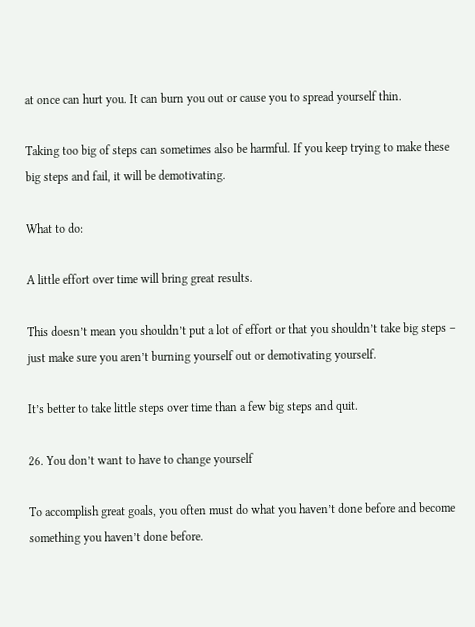at once can hurt you. It can burn you out or cause you to spread yourself thin.

Taking too big of steps can sometimes also be harmful. If you keep trying to make these big steps and fail, it will be demotivating.

What to do:

A little effort over time will bring great results.

This doesn’t mean you shouldn’t put a lot of effort or that you shouldn’t take big steps – just make sure you aren’t burning yourself out or demotivating yourself.

It’s better to take little steps over time than a few big steps and quit.

26. You don’t want to have to change yourself

To accomplish great goals, you often must do what you haven’t done before and become something you haven’t done before.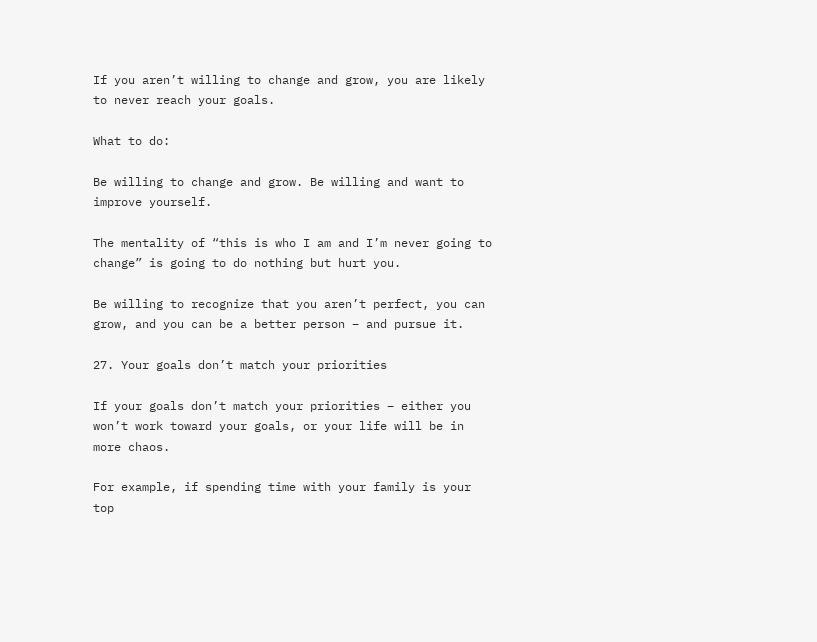If you aren’t willing to change and grow, you are likely to never reach your goals.

What to do:

Be willing to change and grow. Be willing and want to improve yourself.

The mentality of “this is who I am and I’m never going to change” is going to do nothing but hurt you.

Be willing to recognize that you aren’t perfect, you can grow, and you can be a better person – and pursue it.

27. Your goals don’t match your priorities

If your goals don’t match your priorities – either you won’t work toward your goals, or your life will be in more chaos.

For example, if spending time with your family is your top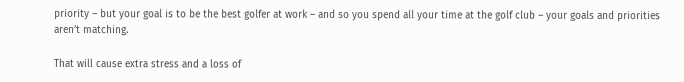priority – but your goal is to be the best golfer at work – and so you spend all your time at the golf club – your goals and priorities aren’t matching.

That will cause extra stress and a loss of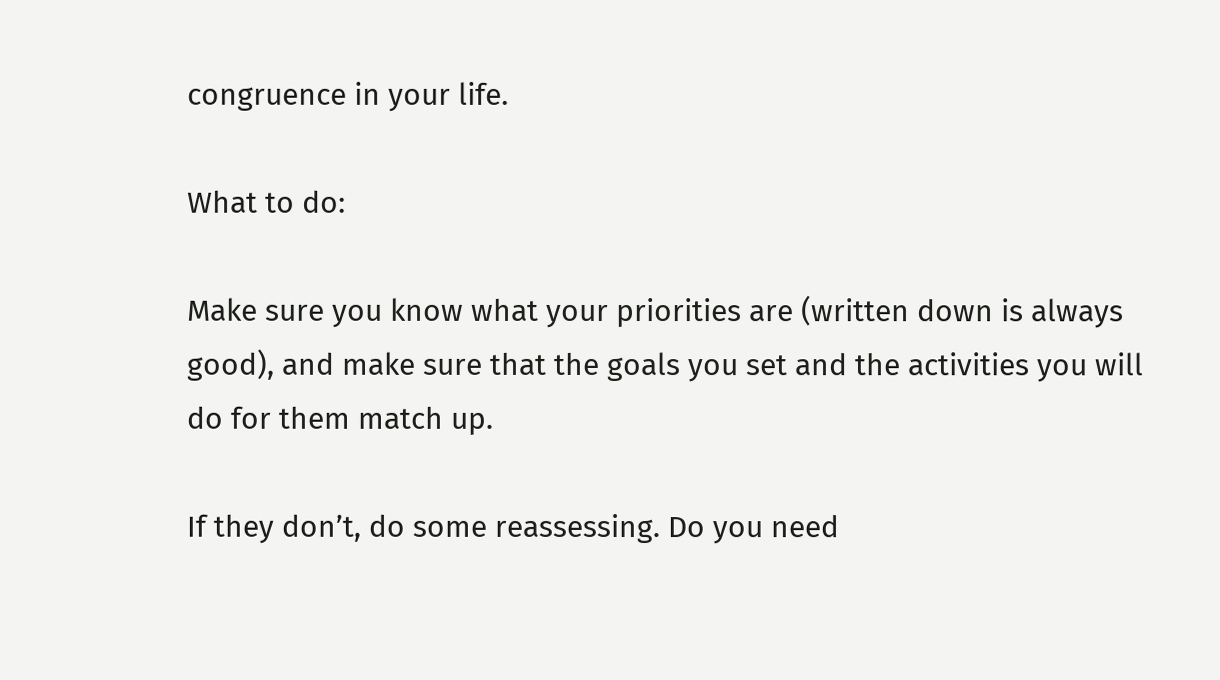congruence in your life.

What to do:

Make sure you know what your priorities are (written down is always good), and make sure that the goals you set and the activities you will do for them match up.

If they don’t, do some reassessing. Do you need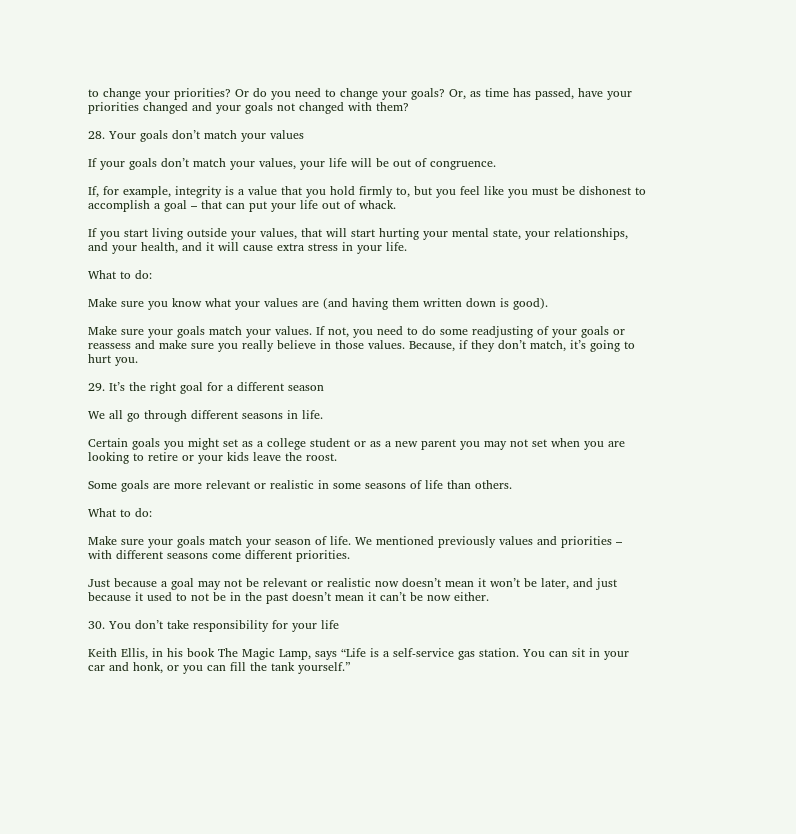to change your priorities? Or do you need to change your goals? Or, as time has passed, have your priorities changed and your goals not changed with them?

28. Your goals don’t match your values

If your goals don’t match your values, your life will be out of congruence.

If, for example, integrity is a value that you hold firmly to, but you feel like you must be dishonest to accomplish a goal – that can put your life out of whack.

If you start living outside your values, that will start hurting your mental state, your relationships, and your health, and it will cause extra stress in your life.

What to do:

Make sure you know what your values are (and having them written down is good).

Make sure your goals match your values. If not, you need to do some readjusting of your goals or reassess and make sure you really believe in those values. Because, if they don’t match, it’s going to hurt you.

29. It’s the right goal for a different season

We all go through different seasons in life.

Certain goals you might set as a college student or as a new parent you may not set when you are looking to retire or your kids leave the roost.

Some goals are more relevant or realistic in some seasons of life than others.

What to do:

Make sure your goals match your season of life. We mentioned previously values and priorities – with different seasons come different priorities.

Just because a goal may not be relevant or realistic now doesn’t mean it won’t be later, and just because it used to not be in the past doesn’t mean it can’t be now either.

30. You don’t take responsibility for your life

Keith Ellis, in his book The Magic Lamp, says “Life is a self-service gas station. You can sit in your car and honk, or you can fill the tank yourself.”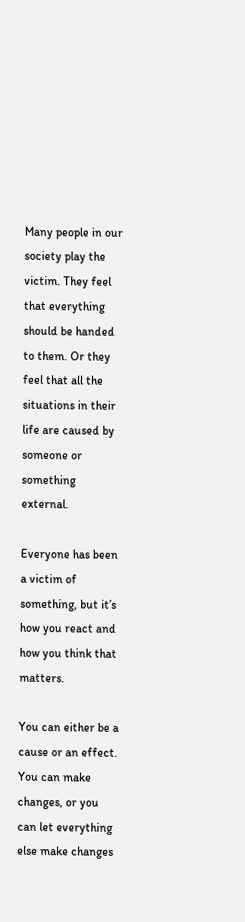Many people in our society play the victim. They feel that everything should be handed to them. Or they feel that all the situations in their life are caused by someone or something external.

Everyone has been a victim of something, but it’s how you react and how you think that matters.

You can either be a cause or an effect. You can make changes, or you can let everything else make changes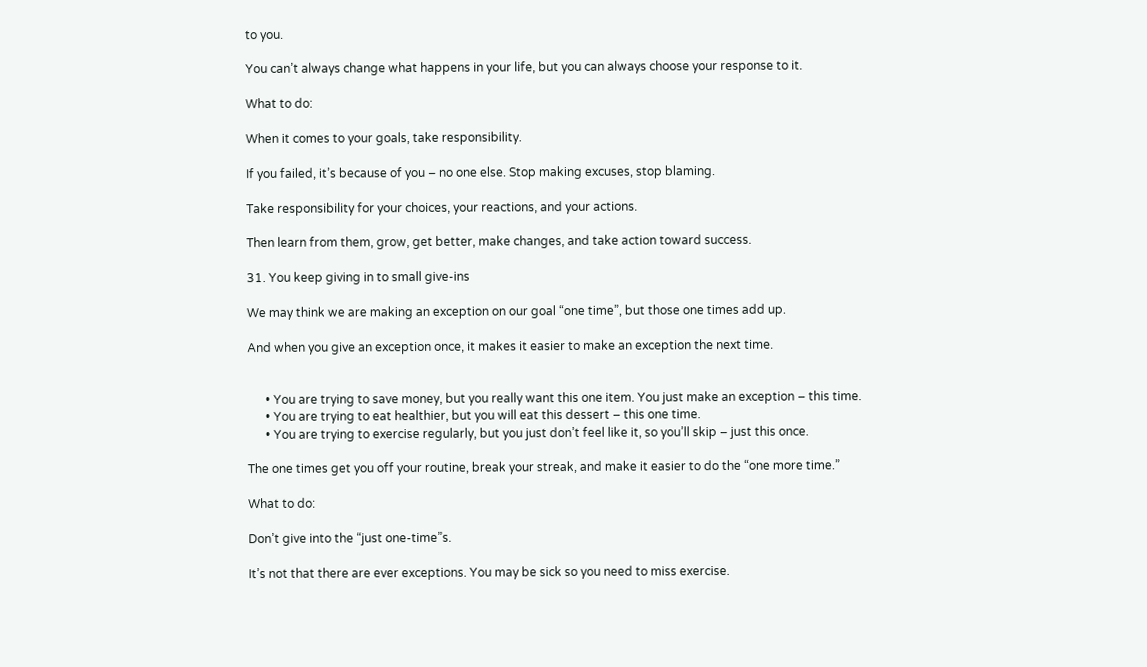to you.

You can’t always change what happens in your life, but you can always choose your response to it.

What to do:

When it comes to your goals, take responsibility.

If you failed, it’s because of you – no one else. Stop making excuses, stop blaming.

Take responsibility for your choices, your reactions, and your actions.

Then learn from them, grow, get better, make changes, and take action toward success.

31. You keep giving in to small give-ins

We may think we are making an exception on our goal “one time”, but those one times add up.

And when you give an exception once, it makes it easier to make an exception the next time.


      • You are trying to save money, but you really want this one item. You just make an exception – this time.
      • You are trying to eat healthier, but you will eat this dessert – this one time.
      • You are trying to exercise regularly, but you just don’t feel like it, so you’ll skip – just this once.

The one times get you off your routine, break your streak, and make it easier to do the “one more time.”

What to do:

Don’t give into the “just one-time”s.

It’s not that there are ever exceptions. You may be sick so you need to miss exercise.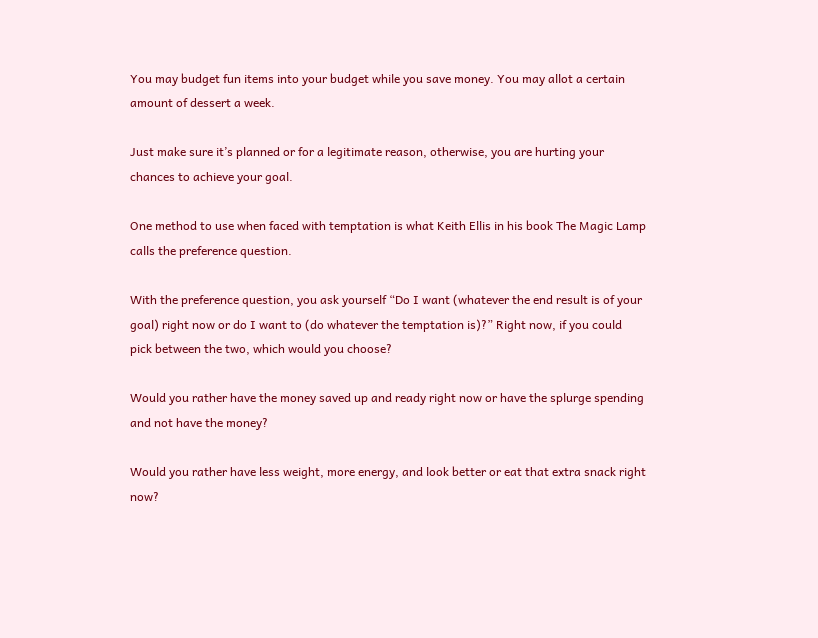You may budget fun items into your budget while you save money. You may allot a certain amount of dessert a week.

Just make sure it’s planned or for a legitimate reason, otherwise, you are hurting your chances to achieve your goal.

One method to use when faced with temptation is what Keith Ellis in his book The Magic Lamp calls the preference question.

With the preference question, you ask yourself “Do I want (whatever the end result is of your goal) right now or do I want to (do whatever the temptation is)?” Right now, if you could pick between the two, which would you choose?

Would you rather have the money saved up and ready right now or have the splurge spending and not have the money?

Would you rather have less weight, more energy, and look better or eat that extra snack right now?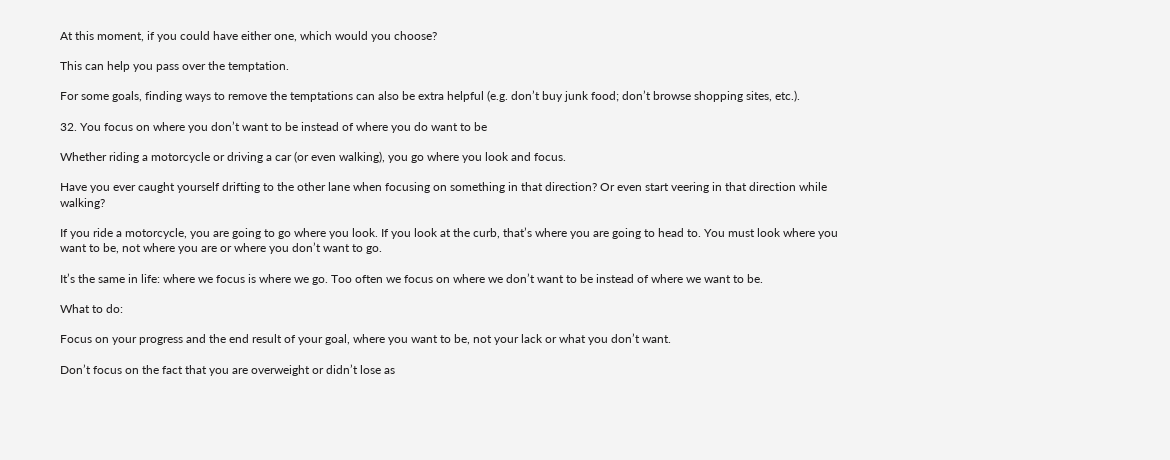At this moment, if you could have either one, which would you choose?

This can help you pass over the temptation.

For some goals, finding ways to remove the temptations can also be extra helpful (e.g. don’t buy junk food; don’t browse shopping sites, etc.).

32. You focus on where you don’t want to be instead of where you do want to be

Whether riding a motorcycle or driving a car (or even walking), you go where you look and focus.

Have you ever caught yourself drifting to the other lane when focusing on something in that direction? Or even start veering in that direction while walking?

If you ride a motorcycle, you are going to go where you look. If you look at the curb, that’s where you are going to head to. You must look where you want to be, not where you are or where you don’t want to go.

It’s the same in life: where we focus is where we go. Too often we focus on where we don’t want to be instead of where we want to be.

What to do:

Focus on your progress and the end result of your goal, where you want to be, not your lack or what you don’t want.

Don’t focus on the fact that you are overweight or didn’t lose as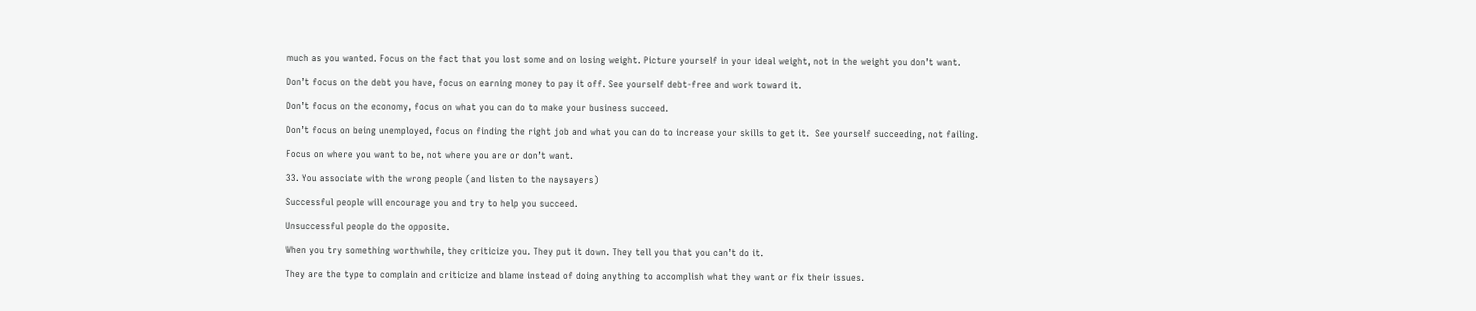much as you wanted. Focus on the fact that you lost some and on losing weight. Picture yourself in your ideal weight, not in the weight you don’t want.

Don’t focus on the debt you have, focus on earning money to pay it off. See yourself debt-free and work toward it.

Don’t focus on the economy, focus on what you can do to make your business succeed.

Don’t focus on being unemployed, focus on finding the right job and what you can do to increase your skills to get it.  See yourself succeeding, not failing.

Focus on where you want to be, not where you are or don’t want.

33. You associate with the wrong people (and listen to the naysayers)

Successful people will encourage you and try to help you succeed.

Unsuccessful people do the opposite.

When you try something worthwhile, they criticize you. They put it down. They tell you that you can’t do it.

They are the type to complain and criticize and blame instead of doing anything to accomplish what they want or fix their issues.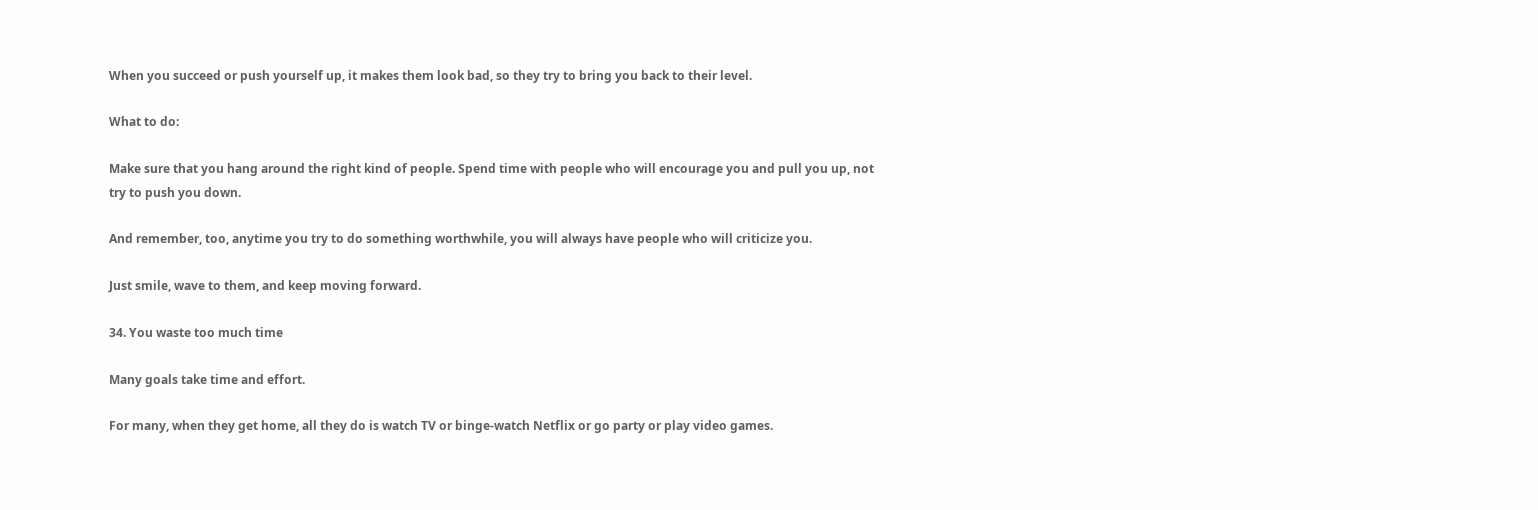When you succeed or push yourself up, it makes them look bad, so they try to bring you back to their level.

What to do:

Make sure that you hang around the right kind of people. Spend time with people who will encourage you and pull you up, not try to push you down.

And remember, too, anytime you try to do something worthwhile, you will always have people who will criticize you.

Just smile, wave to them, and keep moving forward.

34. You waste too much time

Many goals take time and effort.

For many, when they get home, all they do is watch TV or binge-watch Netflix or go party or play video games.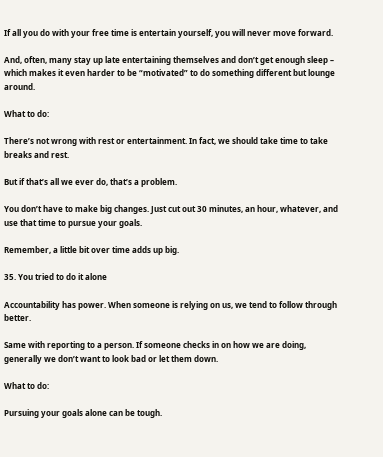If all you do with your free time is entertain yourself, you will never move forward.

And, often, many stay up late entertaining themselves and don’t get enough sleep – which makes it even harder to be “motivated” to do something different but lounge around.

What to do:

There’s not wrong with rest or entertainment. In fact, we should take time to take breaks and rest.

But if that’s all we ever do, that’s a problem.

You don’t have to make big changes. Just cut out 30 minutes, an hour, whatever, and use that time to pursue your goals.

Remember, a little bit over time adds up big.

35. You tried to do it alone

Accountability has power. When someone is relying on us, we tend to follow through better.

Same with reporting to a person. If someone checks in on how we are doing, generally we don’t want to look bad or let them down.

What to do:

Pursuing your goals alone can be tough.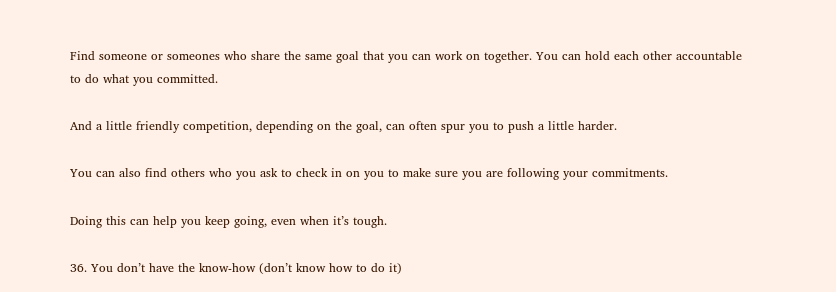Find someone or someones who share the same goal that you can work on together. You can hold each other accountable to do what you committed.

And a little friendly competition, depending on the goal, can often spur you to push a little harder.

You can also find others who you ask to check in on you to make sure you are following your commitments.

Doing this can help you keep going, even when it’s tough.

36. You don’t have the know-how (don’t know how to do it)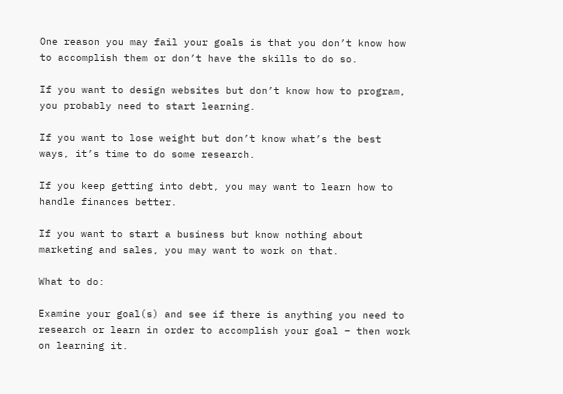One reason you may fail your goals is that you don’t know how to accomplish them or don’t have the skills to do so.

If you want to design websites but don’t know how to program, you probably need to start learning.

If you want to lose weight but don’t know what’s the best ways, it’s time to do some research.

If you keep getting into debt, you may want to learn how to handle finances better.

If you want to start a business but know nothing about marketing and sales, you may want to work on that.

What to do:

Examine your goal(s) and see if there is anything you need to research or learn in order to accomplish your goal – then work on learning it.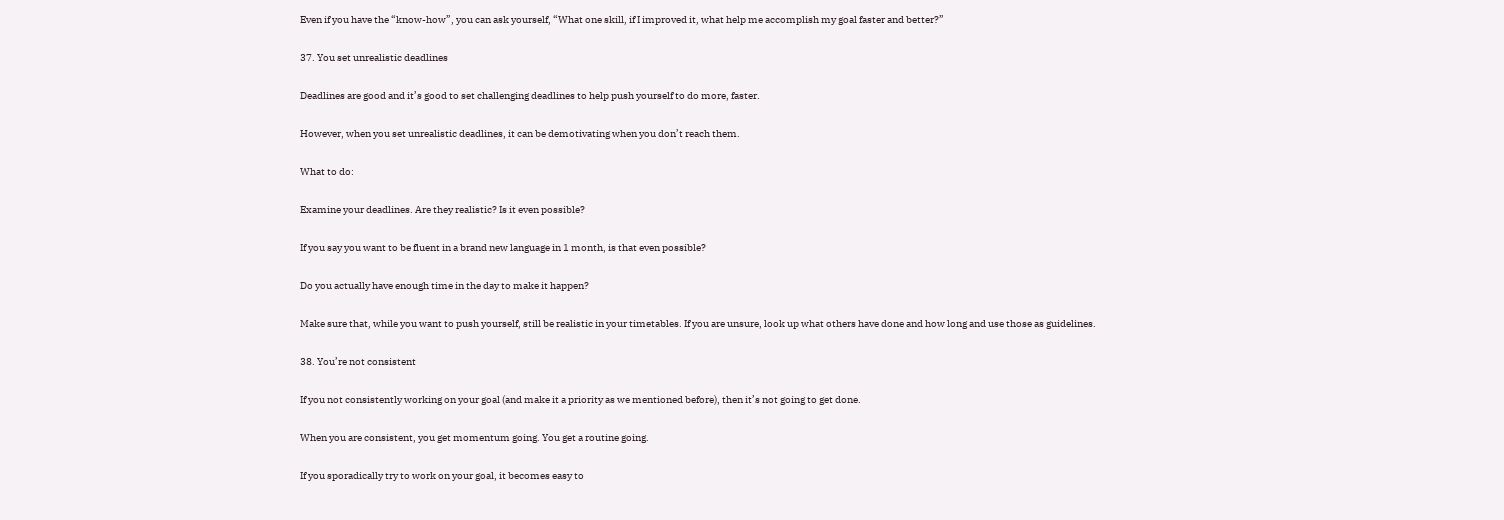Even if you have the “know-how”, you can ask yourself, “What one skill, if I improved it, what help me accomplish my goal faster and better?”

37. You set unrealistic deadlines

Deadlines are good and it’s good to set challenging deadlines to help push yourself to do more, faster.

However, when you set unrealistic deadlines, it can be demotivating when you don’t reach them.

What to do:

Examine your deadlines. Are they realistic? Is it even possible?

If you say you want to be fluent in a brand new language in 1 month, is that even possible?

Do you actually have enough time in the day to make it happen?

Make sure that, while you want to push yourself, still be realistic in your timetables. If you are unsure, look up what others have done and how long and use those as guidelines.

38. You’re not consistent

If you not consistently working on your goal (and make it a priority as we mentioned before), then it’s not going to get done.

When you are consistent, you get momentum going. You get a routine going.

If you sporadically try to work on your goal, it becomes easy to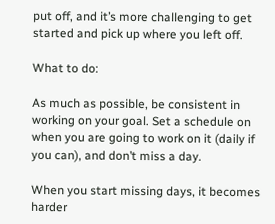put off, and it’s more challenging to get started and pick up where you left off.

What to do:

As much as possible, be consistent in working on your goal. Set a schedule on when you are going to work on it (daily if you can), and don’t miss a day.

When you start missing days, it becomes harder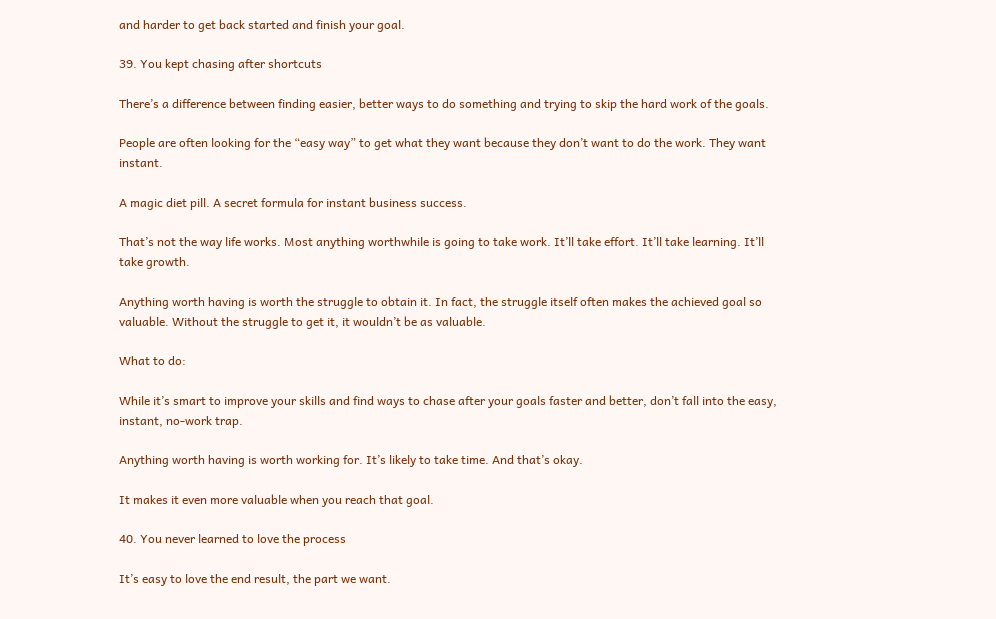and harder to get back started and finish your goal.

39. You kept chasing after shortcuts

There’s a difference between finding easier, better ways to do something and trying to skip the hard work of the goals.

People are often looking for the “easy way” to get what they want because they don’t want to do the work. They want instant.

A magic diet pill. A secret formula for instant business success.

That’s not the way life works. Most anything worthwhile is going to take work. It’ll take effort. It’ll take learning. It’ll take growth.

Anything worth having is worth the struggle to obtain it. In fact, the struggle itself often makes the achieved goal so valuable. Without the struggle to get it, it wouldn’t be as valuable.

What to do:

While it’s smart to improve your skills and find ways to chase after your goals faster and better, don’t fall into the easy, instant, no-work trap.

Anything worth having is worth working for. It’s likely to take time. And that’s okay.

It makes it even more valuable when you reach that goal.

40. You never learned to love the process

It’s easy to love the end result, the part we want.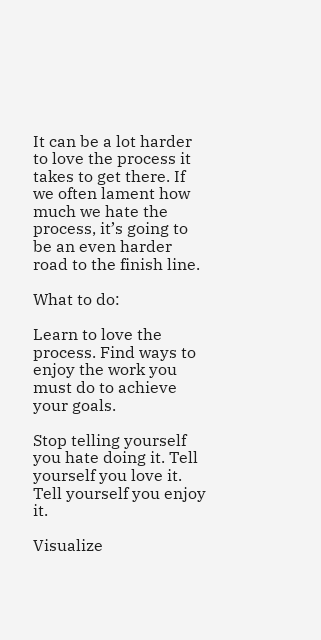It can be a lot harder to love the process it takes to get there. If we often lament how much we hate the process, it’s going to be an even harder road to the finish line.

What to do:

Learn to love the process. Find ways to enjoy the work you must do to achieve your goals.

Stop telling yourself you hate doing it. Tell yourself you love it. Tell yourself you enjoy it.

Visualize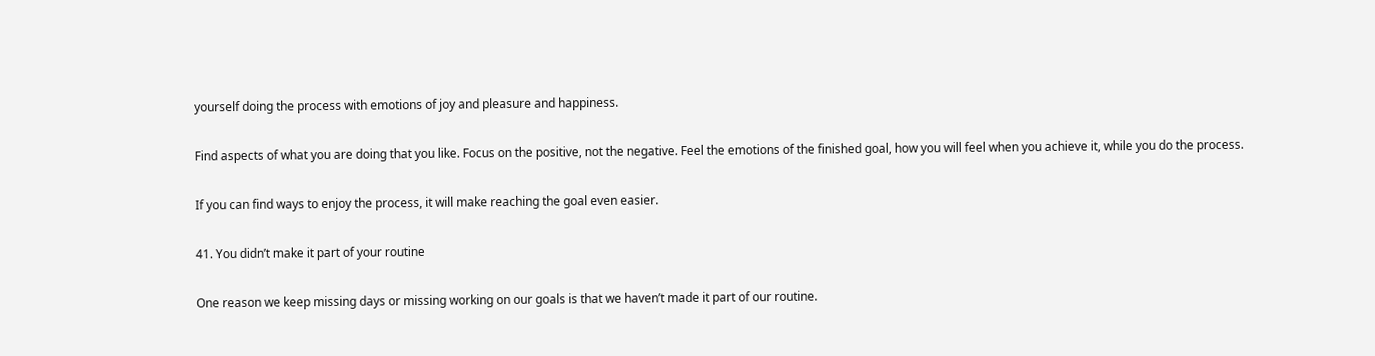yourself doing the process with emotions of joy and pleasure and happiness.

Find aspects of what you are doing that you like. Focus on the positive, not the negative. Feel the emotions of the finished goal, how you will feel when you achieve it, while you do the process.

If you can find ways to enjoy the process, it will make reaching the goal even easier.

41. You didn’t make it part of your routine

One reason we keep missing days or missing working on our goals is that we haven’t made it part of our routine.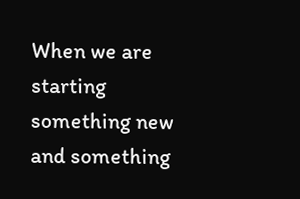When we are starting something new and something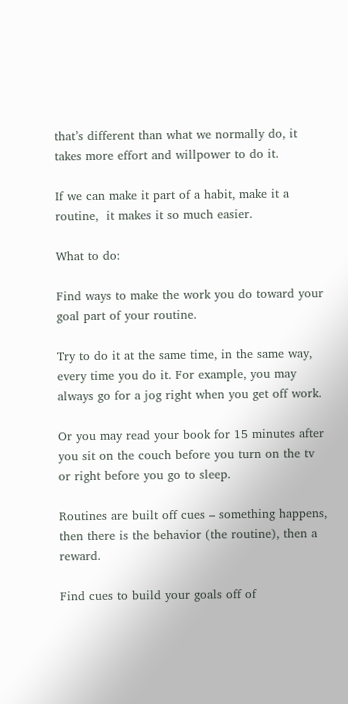that’s different than what we normally do, it takes more effort and willpower to do it.

If we can make it part of a habit, make it a routine,  it makes it so much easier.

What to do:

Find ways to make the work you do toward your goal part of your routine.

Try to do it at the same time, in the same way, every time you do it. For example, you may always go for a jog right when you get off work.

Or you may read your book for 15 minutes after you sit on the couch before you turn on the tv or right before you go to sleep.

Routines are built off cues – something happens, then there is the behavior (the routine), then a reward.

Find cues to build your goals off of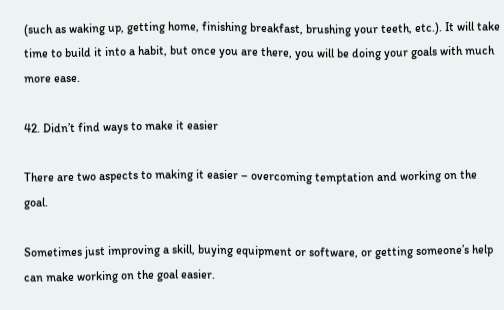(such as waking up, getting home, finishing breakfast, brushing your teeth, etc.). It will take time to build it into a habit, but once you are there, you will be doing your goals with much more ease.

42. Didn’t find ways to make it easier

There are two aspects to making it easier – overcoming temptation and working on the goal.

Sometimes just improving a skill, buying equipment or software, or getting someone’s help can make working on the goal easier.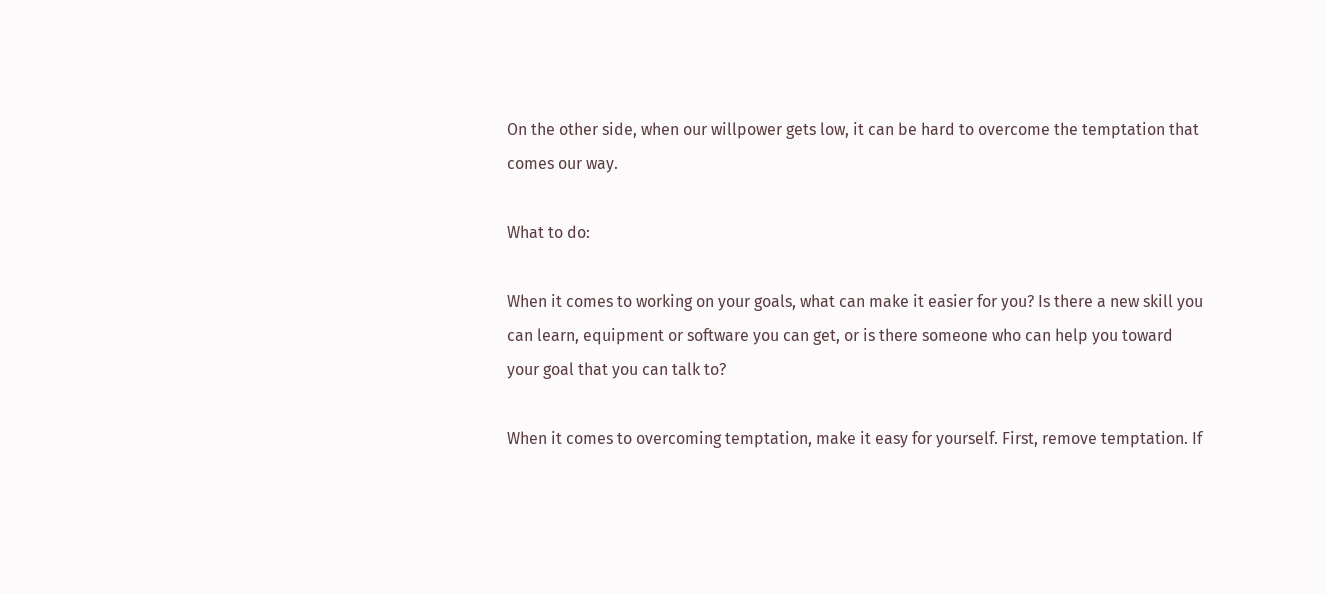On the other side, when our willpower gets low, it can be hard to overcome the temptation that comes our way.

What to do:

When it comes to working on your goals, what can make it easier for you? Is there a new skill you can learn, equipment or software you can get, or is there someone who can help you toward your goal that you can talk to?

When it comes to overcoming temptation, make it easy for yourself. First, remove temptation. If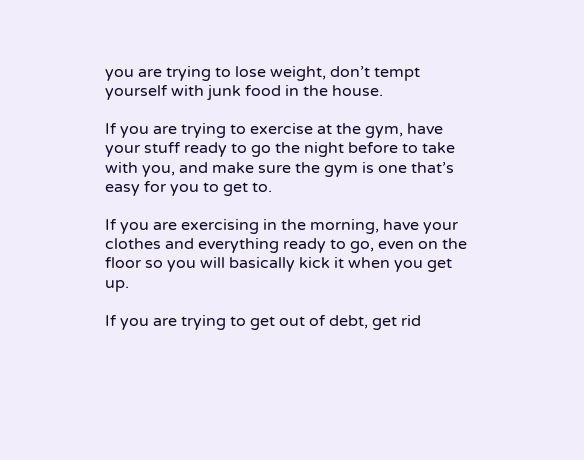you are trying to lose weight, don’t tempt yourself with junk food in the house.

If you are trying to exercise at the gym, have your stuff ready to go the night before to take with you, and make sure the gym is one that’s easy for you to get to.

If you are exercising in the morning, have your clothes and everything ready to go, even on the floor so you will basically kick it when you get up.

If you are trying to get out of debt, get rid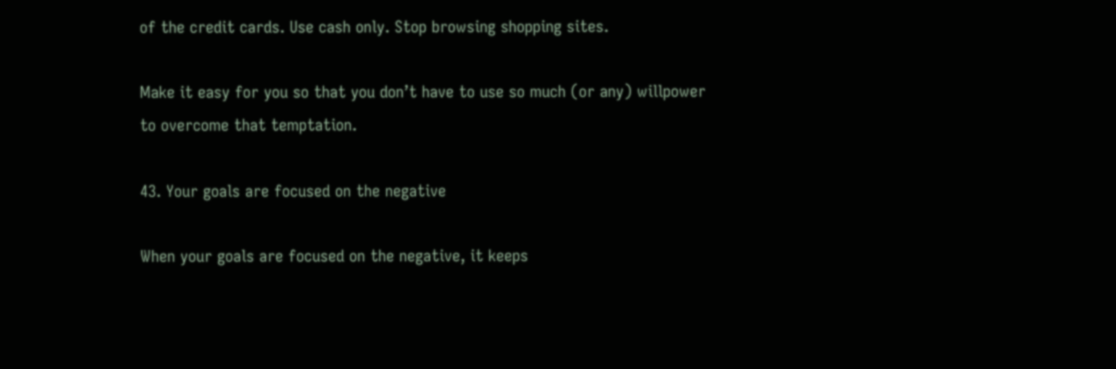of the credit cards. Use cash only. Stop browsing shopping sites.

Make it easy for you so that you don’t have to use so much (or any) willpower to overcome that temptation.

43. Your goals are focused on the negative

When your goals are focused on the negative, it keeps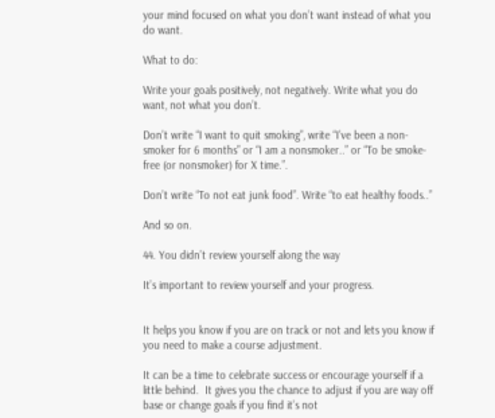your mind focused on what you don’t want instead of what you do want.

What to do:

Write your goals positively, not negatively. Write what you do want, not what you don’t.

Don’t write “I want to quit smoking”, write “I’ve been a non-smoker for 6 months” or “I am a nonsmoker..” or “To be smoke-free (or nonsmoker) for X time.”.

Don’t write “To not eat junk food”. Write “to eat healthy foods..”

And so on.

44. You didn’t review yourself along the way

It’s important to review yourself and your progress.


It helps you know if you are on track or not and lets you know if you need to make a course adjustment.

It can be a time to celebrate success or encourage yourself if a little behind.  It gives you the chance to adjust if you are way off base or change goals if you find it’s not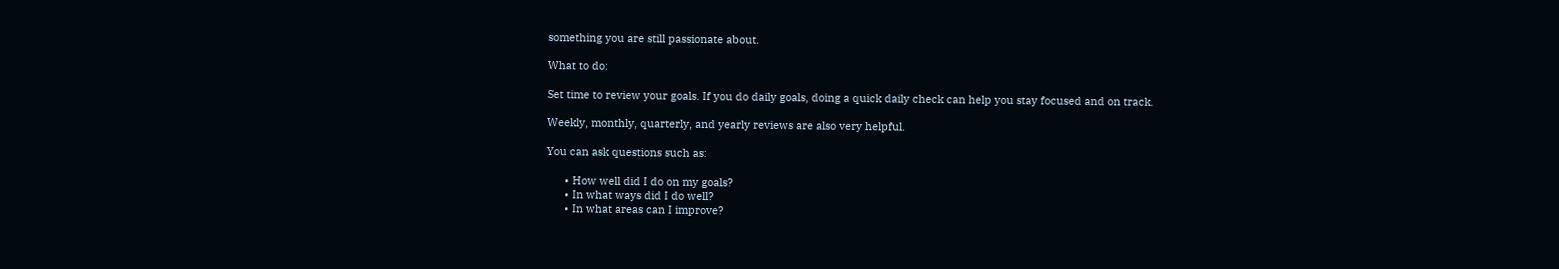something you are still passionate about.

What to do:

Set time to review your goals. If you do daily goals, doing a quick daily check can help you stay focused and on track.

Weekly, monthly, quarterly, and yearly reviews are also very helpful.

You can ask questions such as:

      • How well did I do on my goals?
      • In what ways did I do well?
      • In what areas can I improve?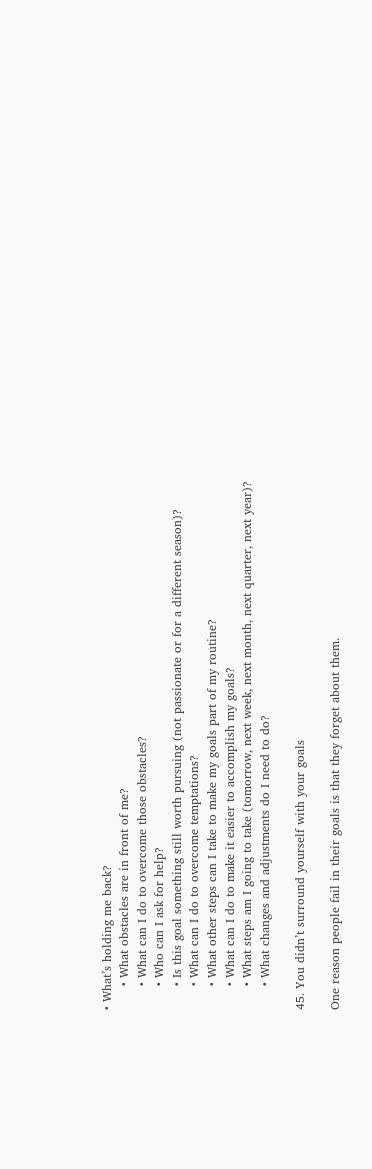• What’s holding me back?
      • What obstacles are in front of me?
      • What can I do to overcome those obstacles?
      • Who can I ask for help?
      • Is this goal something still worth pursuing (not passionate or for a different season)?
      • What can I do to overcome temptations?
      • What other steps can I take to make my goals part of my routine?
      • What can I do to make it easier to accomplish my goals?
      • What steps am I going to take (tomorrow, next week, next month, next quarter, next year)?
      • What changes and adjustments do I need to do?

45. You didn’t surround yourself with your goals

One reason people fail in their goals is that they forget about them.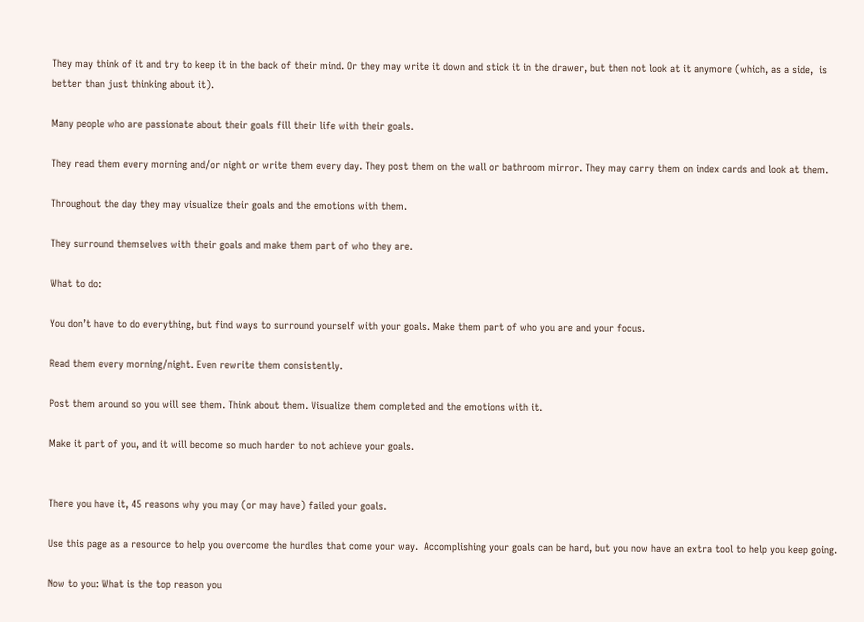They may think of it and try to keep it in the back of their mind. Or they may write it down and stick it in the drawer, but then not look at it anymore (which, as a side,  is better than just thinking about it).

Many people who are passionate about their goals fill their life with their goals.

They read them every morning and/or night or write them every day. They post them on the wall or bathroom mirror. They may carry them on index cards and look at them.

Throughout the day they may visualize their goals and the emotions with them.

They surround themselves with their goals and make them part of who they are.

What to do:

You don’t have to do everything, but find ways to surround yourself with your goals. Make them part of who you are and your focus.

Read them every morning/night. Even rewrite them consistently.

Post them around so you will see them. Think about them. Visualize them completed and the emotions with it.

Make it part of you, and it will become so much harder to not achieve your goals.


There you have it, 45 reasons why you may (or may have) failed your goals.

Use this page as a resource to help you overcome the hurdles that come your way.  Accomplishing your goals can be hard, but you now have an extra tool to help you keep going.

Now to you: What is the top reason you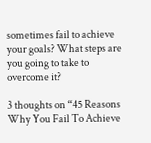sometimes fail to achieve your goals? What steps are you going to take to overcome it?

3 thoughts on “45 Reasons Why You Fail To Achieve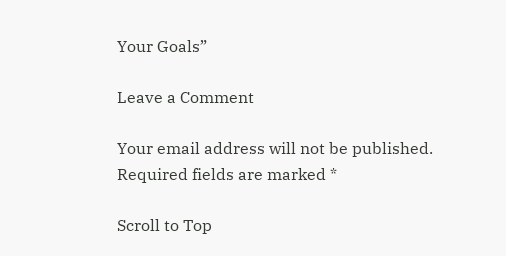Your Goals”

Leave a Comment

Your email address will not be published. Required fields are marked *

Scroll to Top